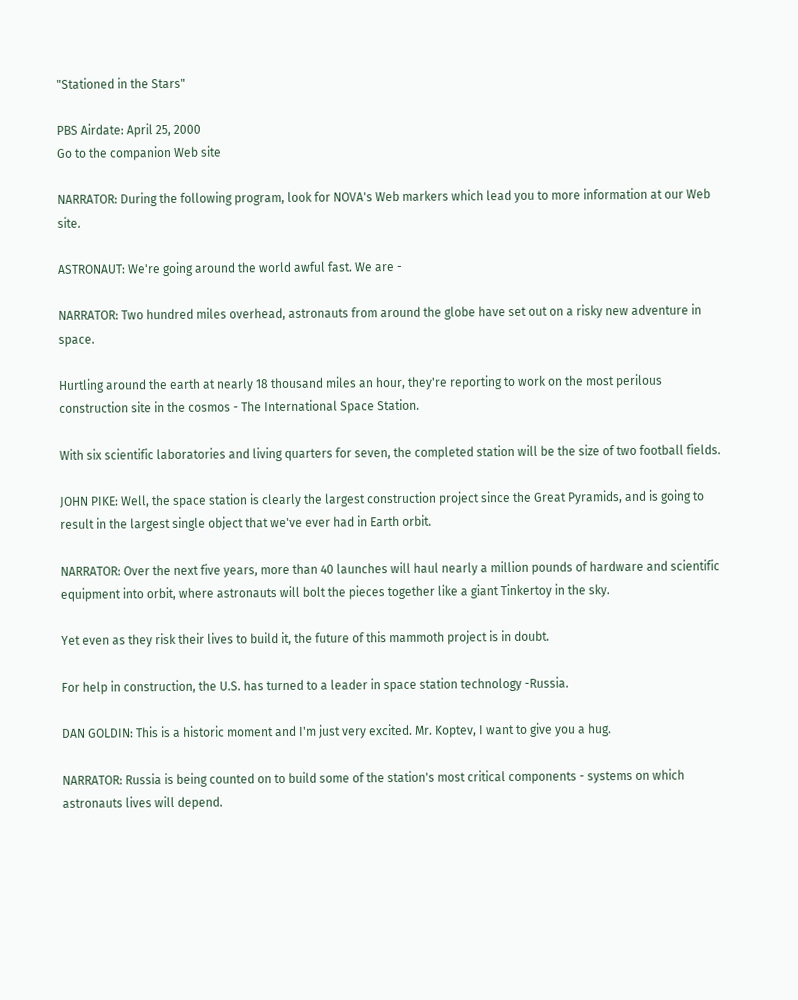"Stationed in the Stars"

PBS Airdate: April 25, 2000
Go to the companion Web site

NARRATOR: During the following program, look for NOVA's Web markers which lead you to more information at our Web site.

ASTRONAUT: We're going around the world awful fast. We are -

NARRATOR: Two hundred miles overhead, astronauts from around the globe have set out on a risky new adventure in space.

Hurtling around the earth at nearly 18 thousand miles an hour, they're reporting to work on the most perilous construction site in the cosmos - The International Space Station.

With six scientific laboratories and living quarters for seven, the completed station will be the size of two football fields.

JOHN PIKE: Well, the space station is clearly the largest construction project since the Great Pyramids, and is going to result in the largest single object that we've ever had in Earth orbit.

NARRATOR: Over the next five years, more than 40 launches will haul nearly a million pounds of hardware and scientific equipment into orbit, where astronauts will bolt the pieces together like a giant Tinkertoy in the sky.

Yet even as they risk their lives to build it, the future of this mammoth project is in doubt.

For help in construction, the U.S. has turned to a leader in space station technology -Russia.

DAN GOLDIN: This is a historic moment and I'm just very excited. Mr. Koptev, I want to give you a hug.

NARRATOR: Russia is being counted on to build some of the station's most critical components - systems on which astronauts lives will depend.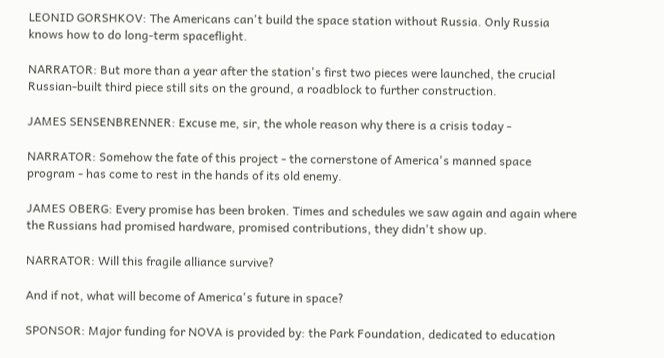LEONID GORSHKOV: The Americans can't build the space station without Russia. Only Russia knows how to do long-term spaceflight.

NARRATOR: But more than a year after the station's first two pieces were launched, the crucial Russian-built third piece still sits on the ground, a roadblock to further construction.

JAMES SENSENBRENNER: Excuse me, sir, the whole reason why there is a crisis today -

NARRATOR: Somehow the fate of this project - the cornerstone of America's manned space program - has come to rest in the hands of its old enemy.

JAMES OBERG: Every promise has been broken. Times and schedules we saw again and again where the Russians had promised hardware, promised contributions, they didn't show up.

NARRATOR: Will this fragile alliance survive?

And if not, what will become of America's future in space?

SPONSOR: Major funding for NOVA is provided by: the Park Foundation, dedicated to education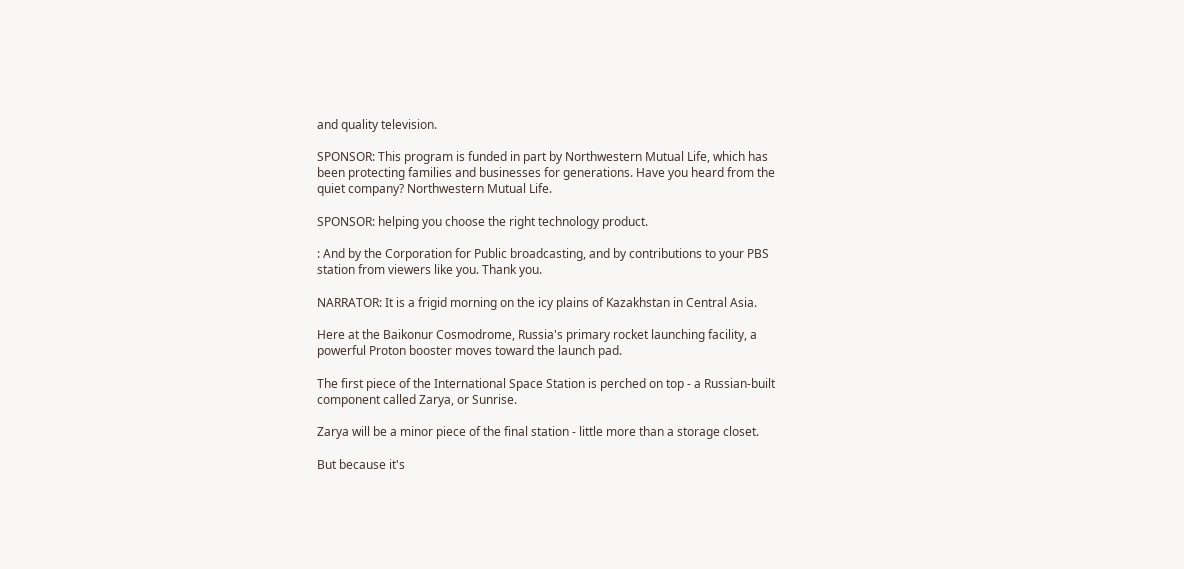and quality television.

SPONSOR: This program is funded in part by Northwestern Mutual Life, which has been protecting families and businesses for generations. Have you heard from the quiet company? Northwestern Mutual Life.

SPONSOR: helping you choose the right technology product.

: And by the Corporation for Public broadcasting, and by contributions to your PBS station from viewers like you. Thank you.

NARRATOR: It is a frigid morning on the icy plains of Kazakhstan in Central Asia.

Here at the Baikonur Cosmodrome, Russia's primary rocket launching facility, a powerful Proton booster moves toward the launch pad.

The first piece of the International Space Station is perched on top - a Russian-built component called Zarya, or Sunrise.

Zarya will be a minor piece of the final station - little more than a storage closet.

But because it's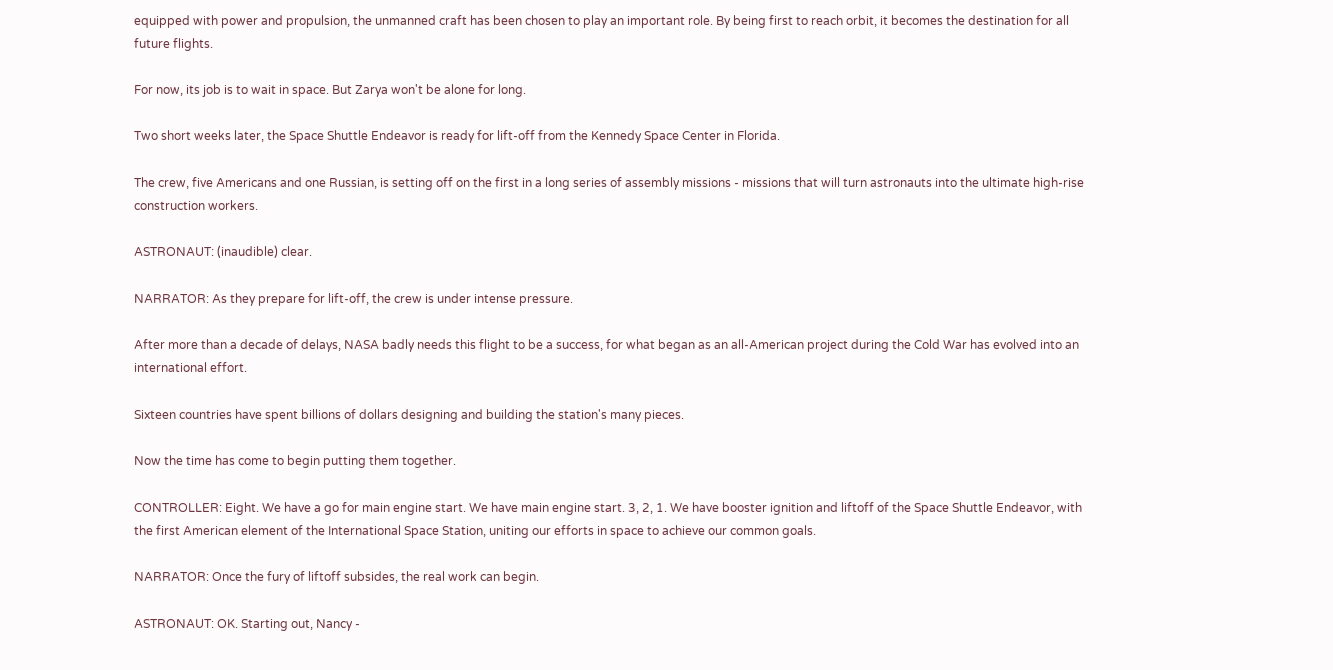equipped with power and propulsion, the unmanned craft has been chosen to play an important role. By being first to reach orbit, it becomes the destination for all future flights.

For now, its job is to wait in space. But Zarya won't be alone for long.

Two short weeks later, the Space Shuttle Endeavor is ready for lift-off from the Kennedy Space Center in Florida.

The crew, five Americans and one Russian, is setting off on the first in a long series of assembly missions - missions that will turn astronauts into the ultimate high-rise construction workers.

ASTRONAUT: (inaudible) clear.

NARRATOR: As they prepare for lift-off, the crew is under intense pressure.

After more than a decade of delays, NASA badly needs this flight to be a success, for what began as an all-American project during the Cold War has evolved into an international effort.

Sixteen countries have spent billions of dollars designing and building the station's many pieces.

Now the time has come to begin putting them together.

CONTROLLER: Eight. We have a go for main engine start. We have main engine start. 3, 2, 1. We have booster ignition and liftoff of the Space Shuttle Endeavor, with the first American element of the International Space Station, uniting our efforts in space to achieve our common goals.

NARRATOR: Once the fury of liftoff subsides, the real work can begin.

ASTRONAUT: OK. Starting out, Nancy -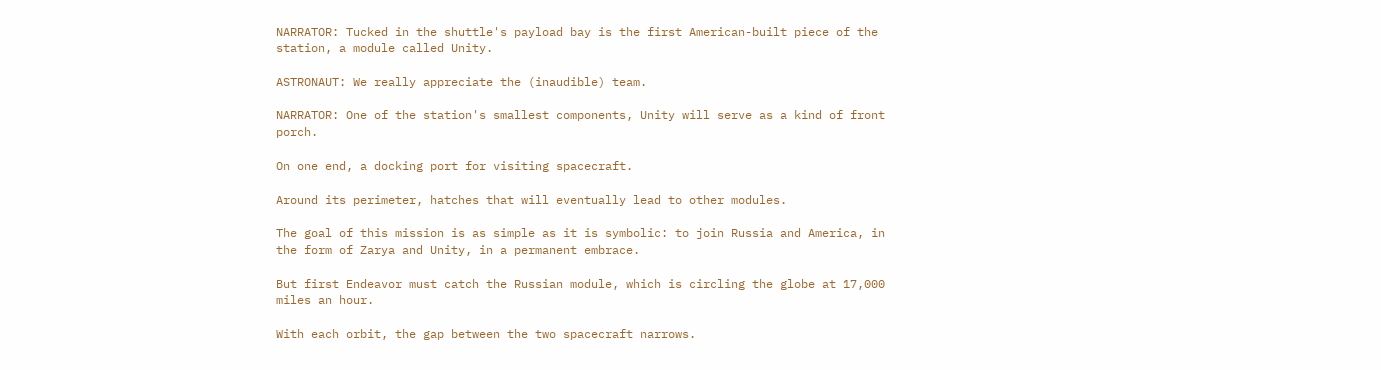NARRATOR: Tucked in the shuttle's payload bay is the first American-built piece of the station, a module called Unity.

ASTRONAUT: We really appreciate the (inaudible) team.

NARRATOR: One of the station's smallest components, Unity will serve as a kind of front porch.

On one end, a docking port for visiting spacecraft.

Around its perimeter, hatches that will eventually lead to other modules.

The goal of this mission is as simple as it is symbolic: to join Russia and America, in the form of Zarya and Unity, in a permanent embrace.

But first Endeavor must catch the Russian module, which is circling the globe at 17,000 miles an hour.

With each orbit, the gap between the two spacecraft narrows.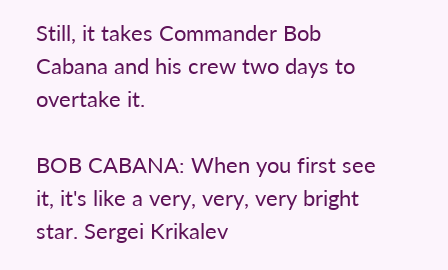Still, it takes Commander Bob Cabana and his crew two days to overtake it.

BOB CABANA: When you first see it, it's like a very, very, very bright star. Sergei Krikalev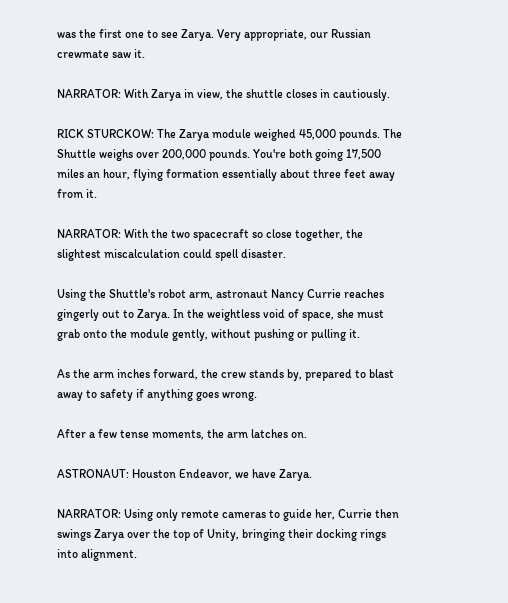was the first one to see Zarya. Very appropriate, our Russian crewmate saw it.

NARRATOR: With Zarya in view, the shuttle closes in cautiously.

RICK STURCKOW: The Zarya module weighed 45,000 pounds. The Shuttle weighs over 200,000 pounds. You're both going 17,500 miles an hour, flying formation essentially about three feet away from it.

NARRATOR: With the two spacecraft so close together, the slightest miscalculation could spell disaster.

Using the Shuttle's robot arm, astronaut Nancy Currie reaches gingerly out to Zarya. In the weightless void of space, she must grab onto the module gently, without pushing or pulling it.

As the arm inches forward, the crew stands by, prepared to blast away to safety if anything goes wrong.

After a few tense moments, the arm latches on.

ASTRONAUT: Houston Endeavor, we have Zarya.

NARRATOR: Using only remote cameras to guide her, Currie then swings Zarya over the top of Unity, bringing their docking rings into alignment.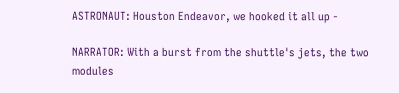ASTRONAUT: Houston Endeavor, we hooked it all up -

NARRATOR: With a burst from the shuttle's jets, the two modules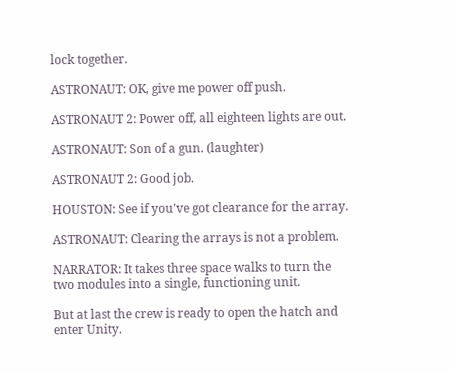lock together.

ASTRONAUT: OK, give me power off push.

ASTRONAUT 2: Power off, all eighteen lights are out.

ASTRONAUT: Son of a gun. (laughter)

ASTRONAUT 2: Good job.

HOUSTON: See if you've got clearance for the array.

ASTRONAUT: Clearing the arrays is not a problem.

NARRATOR: It takes three space walks to turn the two modules into a single, functioning unit.

But at last the crew is ready to open the hatch and enter Unity.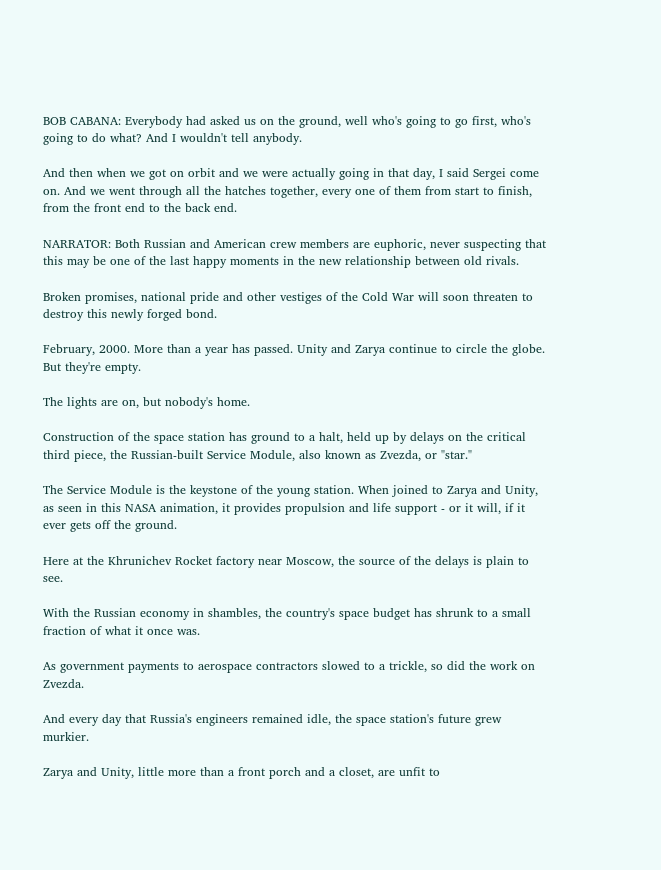BOB CABANA: Everybody had asked us on the ground, well who's going to go first, who's going to do what? And I wouldn't tell anybody.

And then when we got on orbit and we were actually going in that day, I said Sergei come on. And we went through all the hatches together, every one of them from start to finish, from the front end to the back end.

NARRATOR: Both Russian and American crew members are euphoric, never suspecting that this may be one of the last happy moments in the new relationship between old rivals.

Broken promises, national pride and other vestiges of the Cold War will soon threaten to destroy this newly forged bond.

February, 2000. More than a year has passed. Unity and Zarya continue to circle the globe. But they're empty.

The lights are on, but nobody's home.

Construction of the space station has ground to a halt, held up by delays on the critical third piece, the Russian-built Service Module, also known as Zvezda, or "star."

The Service Module is the keystone of the young station. When joined to Zarya and Unity, as seen in this NASA animation, it provides propulsion and life support - or it will, if it ever gets off the ground.

Here at the Khrunichev Rocket factory near Moscow, the source of the delays is plain to see.

With the Russian economy in shambles, the country's space budget has shrunk to a small fraction of what it once was.

As government payments to aerospace contractors slowed to a trickle, so did the work on Zvezda.

And every day that Russia's engineers remained idle, the space station's future grew murkier.

Zarya and Unity, little more than a front porch and a closet, are unfit to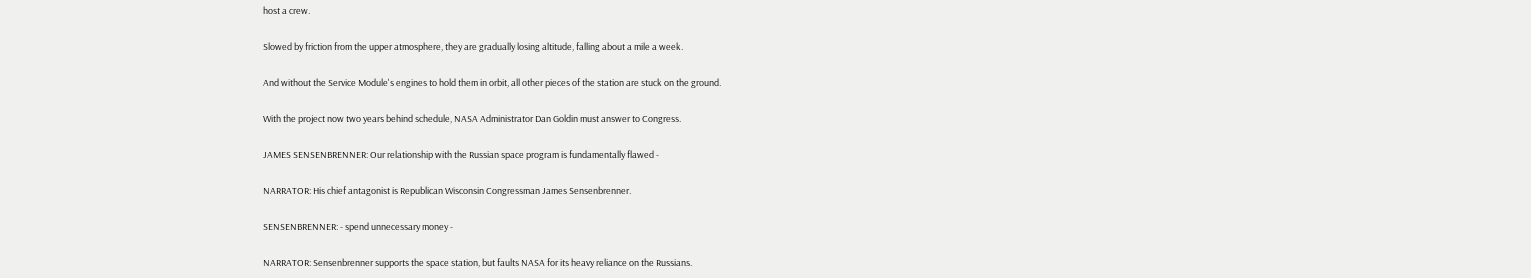host a crew.

Slowed by friction from the upper atmosphere, they are gradually losing altitude, falling about a mile a week.

And without the Service Module's engines to hold them in orbit, all other pieces of the station are stuck on the ground.

With the project now two years behind schedule, NASA Administrator Dan Goldin must answer to Congress.

JAMES SENSENBRENNER: Our relationship with the Russian space program is fundamentally flawed -

NARRATOR: His chief antagonist is Republican Wisconsin Congressman James Sensenbrenner.

SENSENBRENNER: - spend unnecessary money -

NARRATOR: Sensenbrenner supports the space station, but faults NASA for its heavy reliance on the Russians.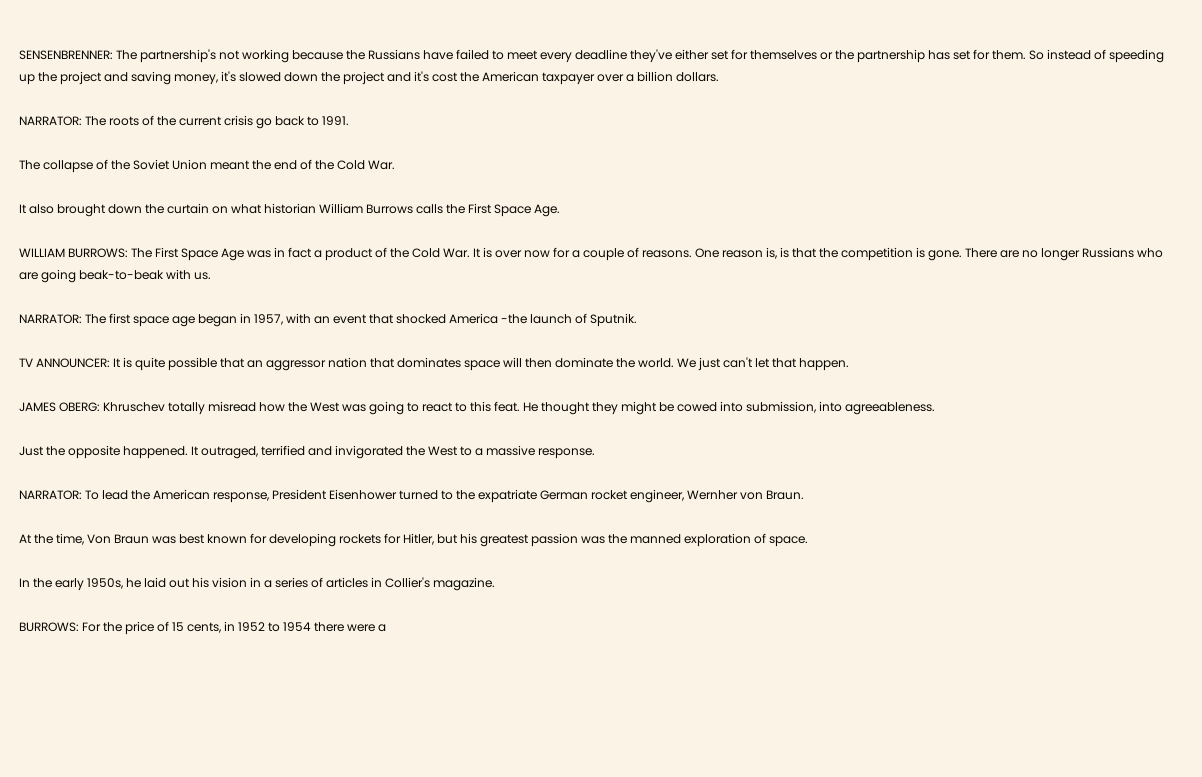SENSENBRENNER: The partnership's not working because the Russians have failed to meet every deadline they've either set for themselves or the partnership has set for them. So instead of speeding up the project and saving money, it's slowed down the project and it's cost the American taxpayer over a billion dollars.

NARRATOR: The roots of the current crisis go back to 1991.

The collapse of the Soviet Union meant the end of the Cold War.

It also brought down the curtain on what historian William Burrows calls the First Space Age.

WILLIAM BURROWS: The First Space Age was in fact a product of the Cold War. It is over now for a couple of reasons. One reason is, is that the competition is gone. There are no longer Russians who are going beak-to-beak with us.

NARRATOR: The first space age began in 1957, with an event that shocked America -the launch of Sputnik.

TV ANNOUNCER: It is quite possible that an aggressor nation that dominates space will then dominate the world. We just can't let that happen.

JAMES OBERG: Khruschev totally misread how the West was going to react to this feat. He thought they might be cowed into submission, into agreeableness.

Just the opposite happened. It outraged, terrified and invigorated the West to a massive response.

NARRATOR: To lead the American response, President Eisenhower turned to the expatriate German rocket engineer, Wernher von Braun.

At the time, Von Braun was best known for developing rockets for Hitler, but his greatest passion was the manned exploration of space.

In the early 1950s, he laid out his vision in a series of articles in Collier's magazine.

BURROWS: For the price of 15 cents, in 1952 to 1954 there were a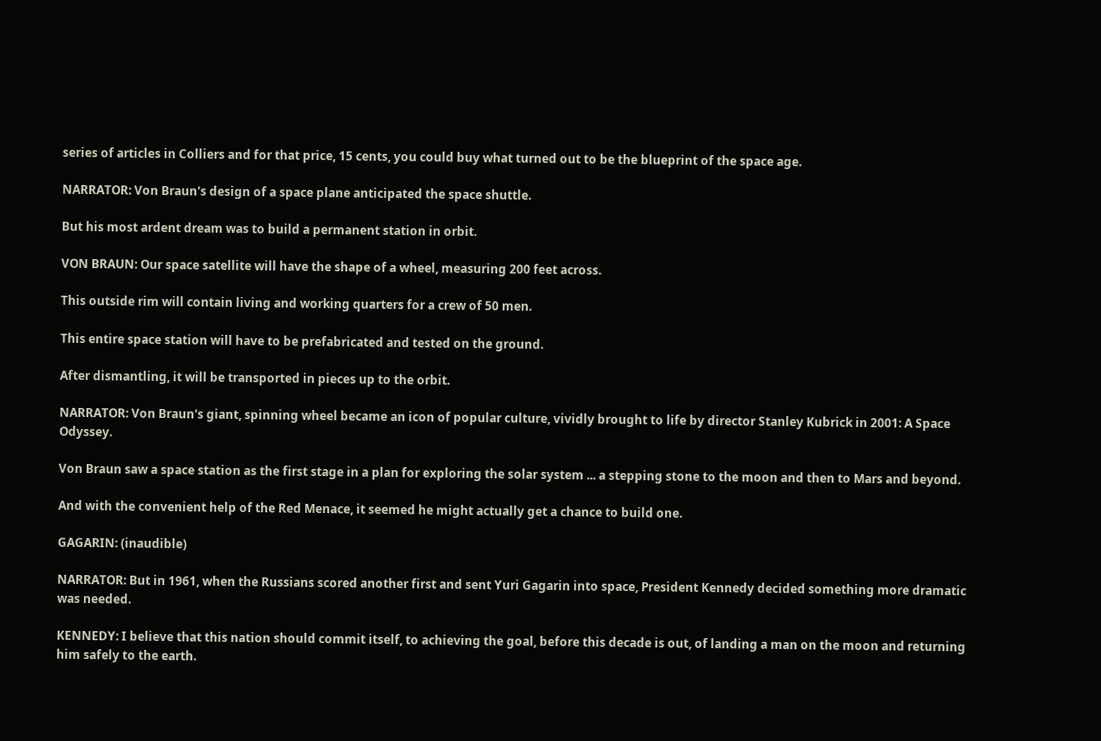series of articles in Colliers and for that price, 15 cents, you could buy what turned out to be the blueprint of the space age.

NARRATOR: Von Braun's design of a space plane anticipated the space shuttle.

But his most ardent dream was to build a permanent station in orbit.

VON BRAUN: Our space satellite will have the shape of a wheel, measuring 200 feet across.

This outside rim will contain living and working quarters for a crew of 50 men.

This entire space station will have to be prefabricated and tested on the ground.

After dismantling, it will be transported in pieces up to the orbit.

NARRATOR: Von Braun's giant, spinning wheel became an icon of popular culture, vividly brought to life by director Stanley Kubrick in 2001: A Space Odyssey.

Von Braun saw a space station as the first stage in a plan for exploring the solar system ... a stepping stone to the moon and then to Mars and beyond.

And with the convenient help of the Red Menace, it seemed he might actually get a chance to build one.

GAGARIN: (inaudible)

NARRATOR: But in 1961, when the Russians scored another first and sent Yuri Gagarin into space, President Kennedy decided something more dramatic was needed.

KENNEDY: I believe that this nation should commit itself, to achieving the goal, before this decade is out, of landing a man on the moon and returning him safely to the earth.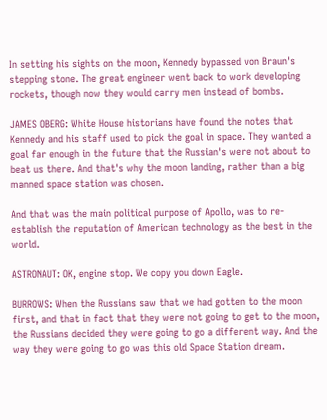In setting his sights on the moon, Kennedy bypassed von Braun's stepping stone. The great engineer went back to work developing rockets, though now they would carry men instead of bombs.

JAMES OBERG: White House historians have found the notes that Kennedy and his staff used to pick the goal in space. They wanted a goal far enough in the future that the Russian's were not about to beat us there. And that's why the moon landing, rather than a big manned space station was chosen.

And that was the main political purpose of Apollo, was to re-establish the reputation of American technology as the best in the world.

ASTRONAUT: OK, engine stop. We copy you down Eagle.

BURROWS: When the Russians saw that we had gotten to the moon first, and that in fact that they were not going to get to the moon, the Russians decided they were going to go a different way. And the way they were going to go was this old Space Station dream.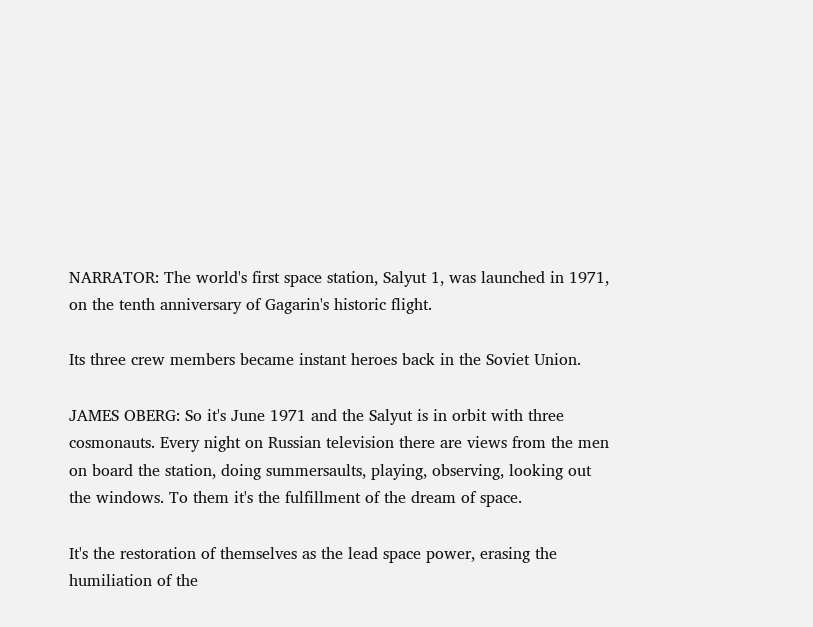NARRATOR: The world's first space station, Salyut 1, was launched in 1971, on the tenth anniversary of Gagarin's historic flight.

Its three crew members became instant heroes back in the Soviet Union.

JAMES OBERG: So it's June 1971 and the Salyut is in orbit with three cosmonauts. Every night on Russian television there are views from the men on board the station, doing summersaults, playing, observing, looking out the windows. To them it's the fulfillment of the dream of space.

It's the restoration of themselves as the lead space power, erasing the humiliation of the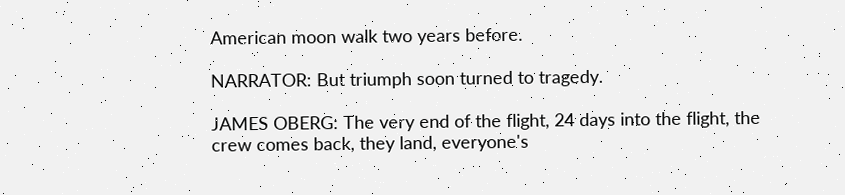American moon walk two years before.

NARRATOR: But triumph soon turned to tragedy.

JAMES OBERG: The very end of the flight, 24 days into the flight, the crew comes back, they land, everyone's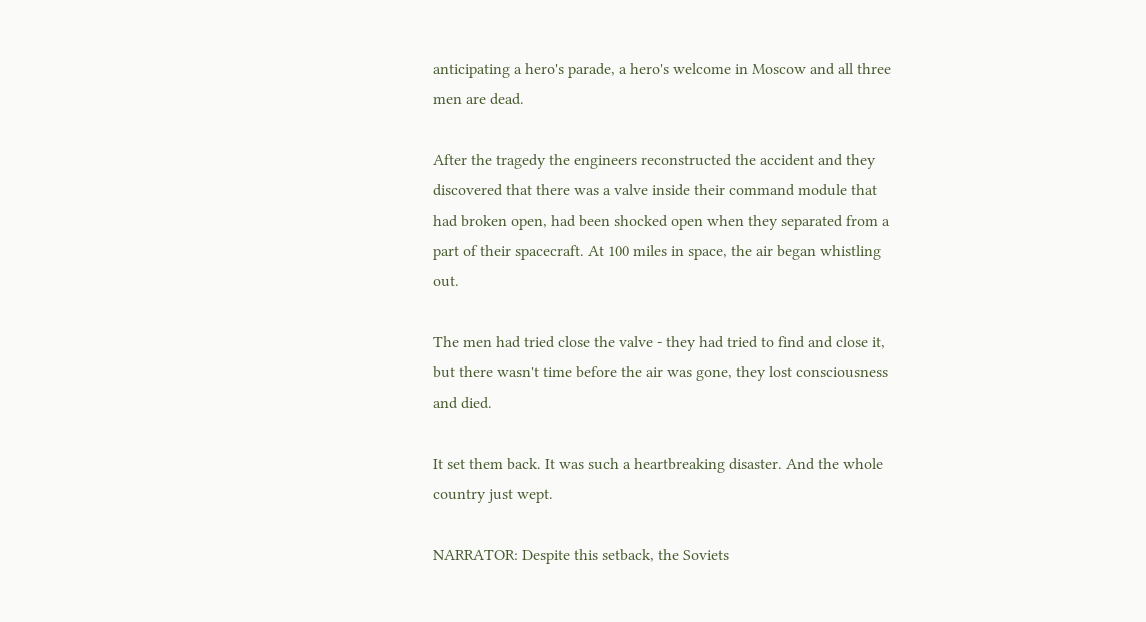anticipating a hero's parade, a hero's welcome in Moscow and all three men are dead.

After the tragedy the engineers reconstructed the accident and they discovered that there was a valve inside their command module that had broken open, had been shocked open when they separated from a part of their spacecraft. At 100 miles in space, the air began whistling out.

The men had tried close the valve - they had tried to find and close it, but there wasn't time before the air was gone, they lost consciousness and died.

It set them back. It was such a heartbreaking disaster. And the whole country just wept.

NARRATOR: Despite this setback, the Soviets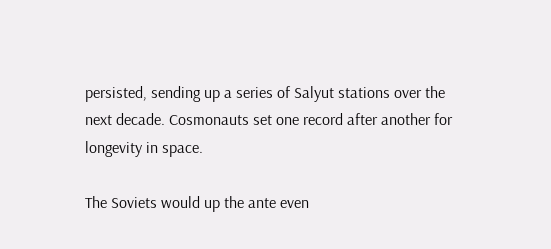persisted, sending up a series of Salyut stations over the next decade. Cosmonauts set one record after another for longevity in space.

The Soviets would up the ante even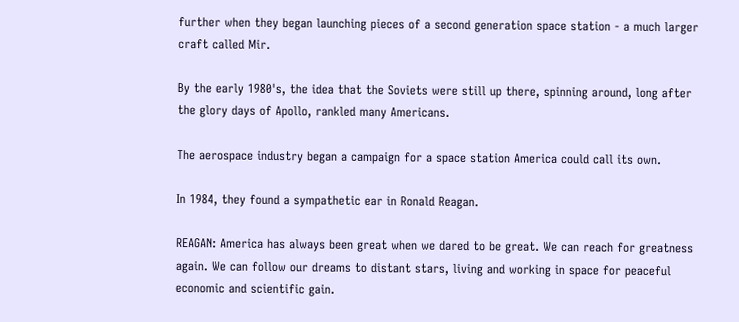further when they began launching pieces of a second generation space station - a much larger craft called Mir.

By the early 1980's, the idea that the Soviets were still up there, spinning around, long after the glory days of Apollo, rankled many Americans.

The aerospace industry began a campaign for a space station America could call its own.

In 1984, they found a sympathetic ear in Ronald Reagan.

REAGAN: America has always been great when we dared to be great. We can reach for greatness again. We can follow our dreams to distant stars, living and working in space for peaceful economic and scientific gain.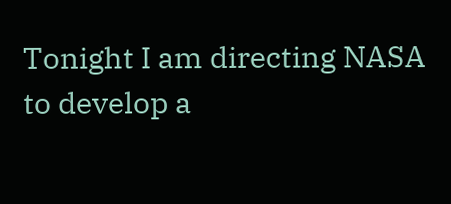Tonight I am directing NASA to develop a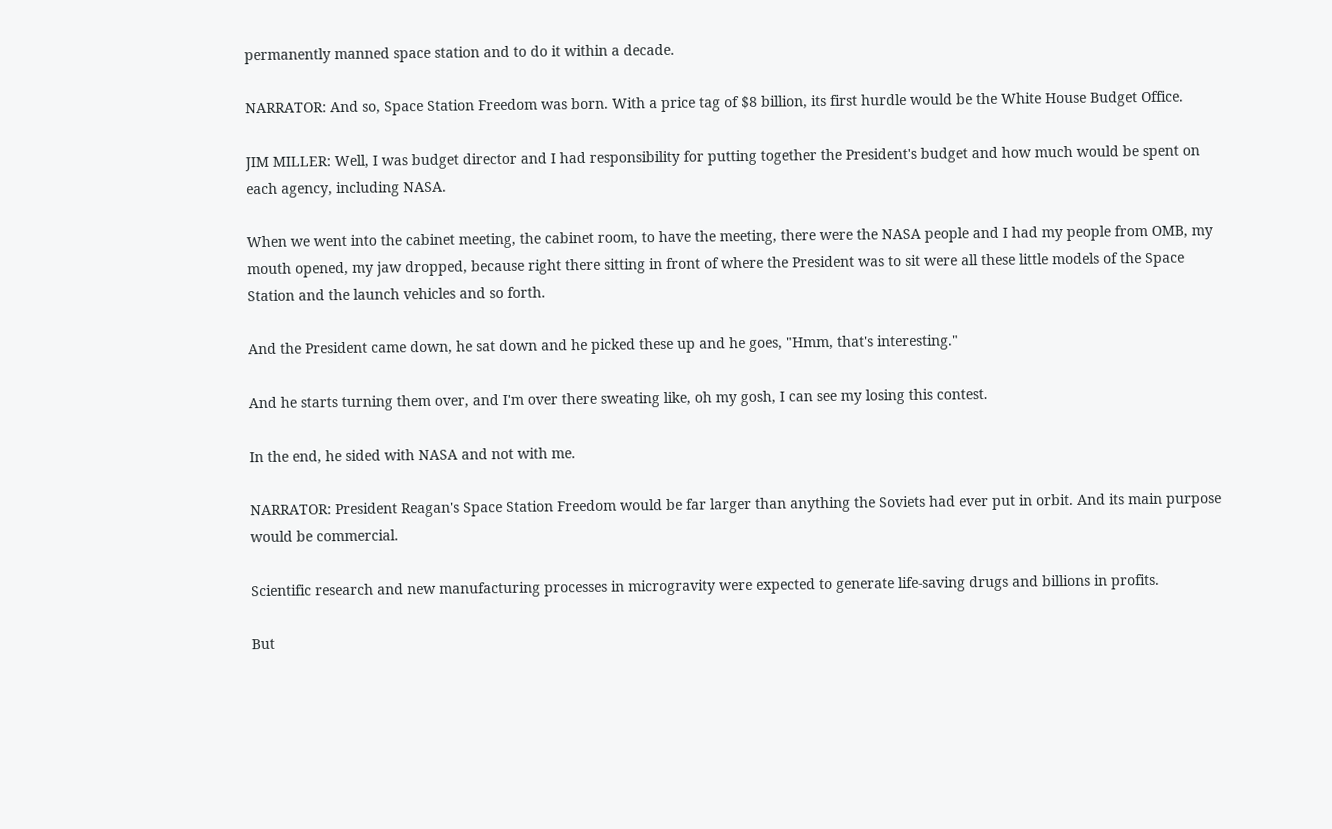permanently manned space station and to do it within a decade.

NARRATOR: And so, Space Station Freedom was born. With a price tag of $8 billion, its first hurdle would be the White House Budget Office.

JIM MILLER: Well, I was budget director and I had responsibility for putting together the President's budget and how much would be spent on each agency, including NASA.

When we went into the cabinet meeting, the cabinet room, to have the meeting, there were the NASA people and I had my people from OMB, my mouth opened, my jaw dropped, because right there sitting in front of where the President was to sit were all these little models of the Space Station and the launch vehicles and so forth.

And the President came down, he sat down and he picked these up and he goes, "Hmm, that's interesting."

And he starts turning them over, and I'm over there sweating like, oh my gosh, I can see my losing this contest.

In the end, he sided with NASA and not with me.

NARRATOR: President Reagan's Space Station Freedom would be far larger than anything the Soviets had ever put in orbit. And its main purpose would be commercial.

Scientific research and new manufacturing processes in microgravity were expected to generate life-saving drugs and billions in profits.

But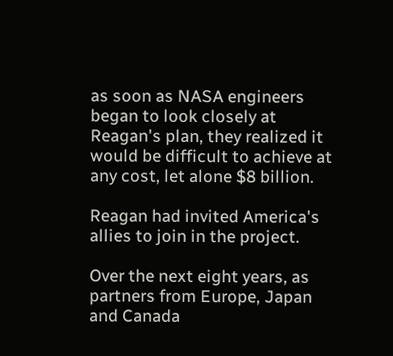as soon as NASA engineers began to look closely at Reagan's plan, they realized it would be difficult to achieve at any cost, let alone $8 billion.

Reagan had invited America's allies to join in the project.

Over the next eight years, as partners from Europe, Japan and Canada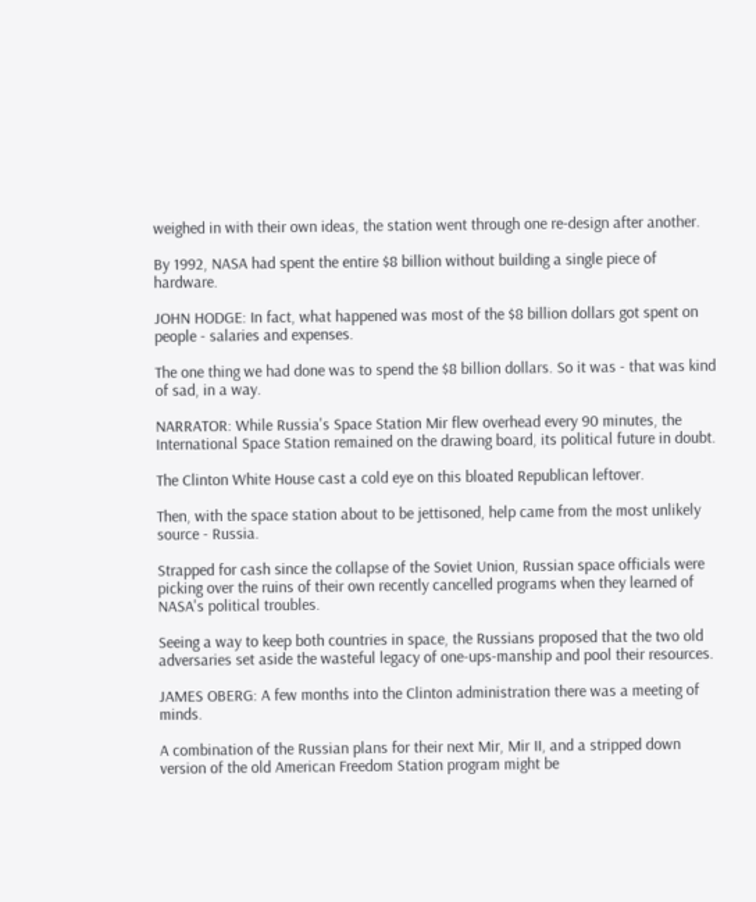weighed in with their own ideas, the station went through one re-design after another.

By 1992, NASA had spent the entire $8 billion without building a single piece of hardware.

JOHN HODGE: In fact, what happened was most of the $8 billion dollars got spent on people - salaries and expenses.

The one thing we had done was to spend the $8 billion dollars. So it was - that was kind of sad, in a way.

NARRATOR: While Russia's Space Station Mir flew overhead every 90 minutes, the International Space Station remained on the drawing board, its political future in doubt.

The Clinton White House cast a cold eye on this bloated Republican leftover.

Then, with the space station about to be jettisoned, help came from the most unlikely source - Russia.

Strapped for cash since the collapse of the Soviet Union, Russian space officials were picking over the ruins of their own recently cancelled programs when they learned of NASA's political troubles.

Seeing a way to keep both countries in space, the Russians proposed that the two old adversaries set aside the wasteful legacy of one-ups-manship and pool their resources.

JAMES OBERG: A few months into the Clinton administration there was a meeting of minds.

A combination of the Russian plans for their next Mir, Mir II, and a stripped down version of the old American Freedom Station program might be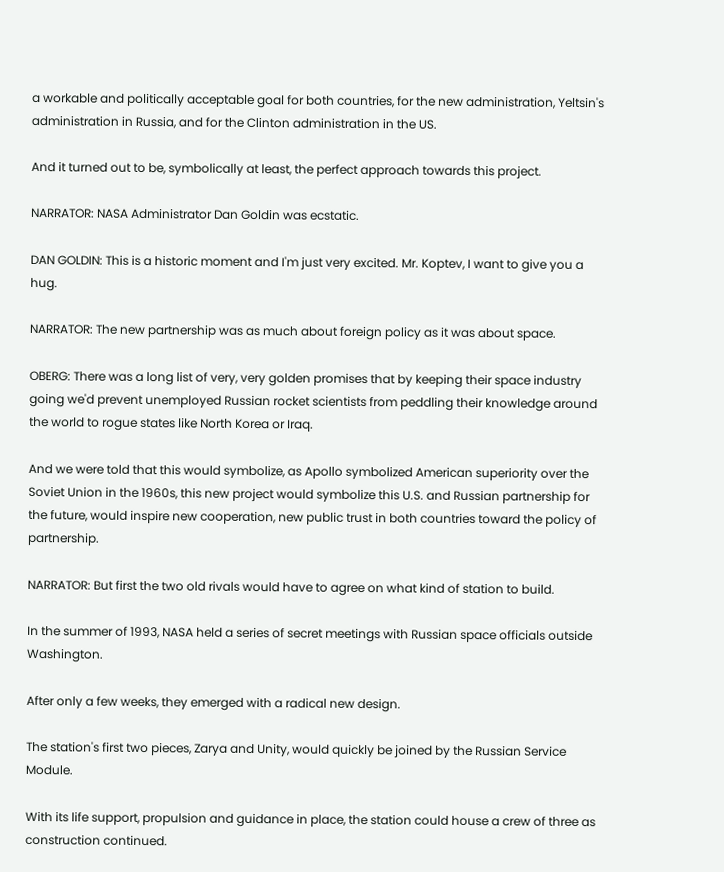a workable and politically acceptable goal for both countries, for the new administration, Yeltsin's administration in Russia, and for the Clinton administration in the US.

And it turned out to be, symbolically at least, the perfect approach towards this project.

NARRATOR: NASA Administrator Dan Goldin was ecstatic.

DAN GOLDIN: This is a historic moment and I'm just very excited. Mr. Koptev, I want to give you a hug.

NARRATOR: The new partnership was as much about foreign policy as it was about space.

OBERG: There was a long list of very, very golden promises that by keeping their space industry going we'd prevent unemployed Russian rocket scientists from peddling their knowledge around the world to rogue states like North Korea or Iraq.

And we were told that this would symbolize, as Apollo symbolized American superiority over the Soviet Union in the 1960s, this new project would symbolize this U.S. and Russian partnership for the future, would inspire new cooperation, new public trust in both countries toward the policy of partnership.

NARRATOR: But first the two old rivals would have to agree on what kind of station to build.

In the summer of 1993, NASA held a series of secret meetings with Russian space officials outside Washington.

After only a few weeks, they emerged with a radical new design.

The station's first two pieces, Zarya and Unity, would quickly be joined by the Russian Service Module.

With its life support, propulsion and guidance in place, the station could house a crew of three as construction continued.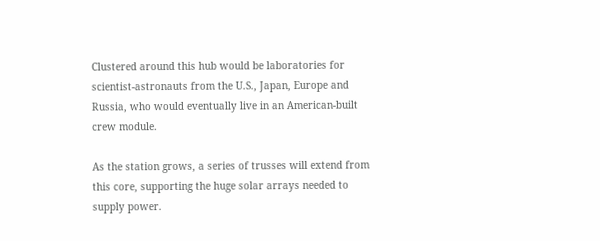Clustered around this hub would be laboratories for scientist-astronauts from the U.S., Japan, Europe and Russia, who would eventually live in an American-built crew module.

As the station grows, a series of trusses will extend from this core, supporting the huge solar arrays needed to supply power.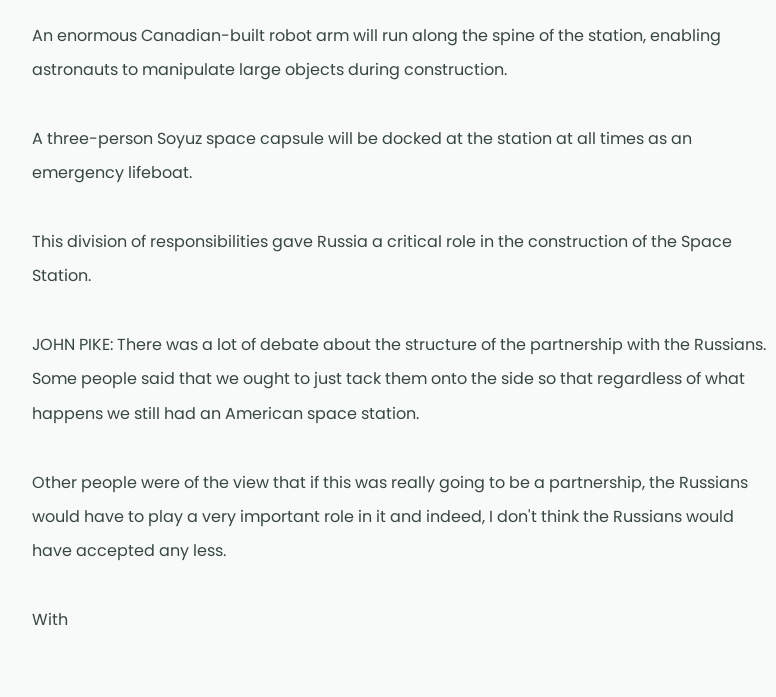An enormous Canadian-built robot arm will run along the spine of the station, enabling astronauts to manipulate large objects during construction.

A three-person Soyuz space capsule will be docked at the station at all times as an emergency lifeboat.

This division of responsibilities gave Russia a critical role in the construction of the Space Station.

JOHN PIKE: There was a lot of debate about the structure of the partnership with the Russians. Some people said that we ought to just tack them onto the side so that regardless of what happens we still had an American space station.

Other people were of the view that if this was really going to be a partnership, the Russians would have to play a very important role in it and indeed, I don't think the Russians would have accepted any less.

With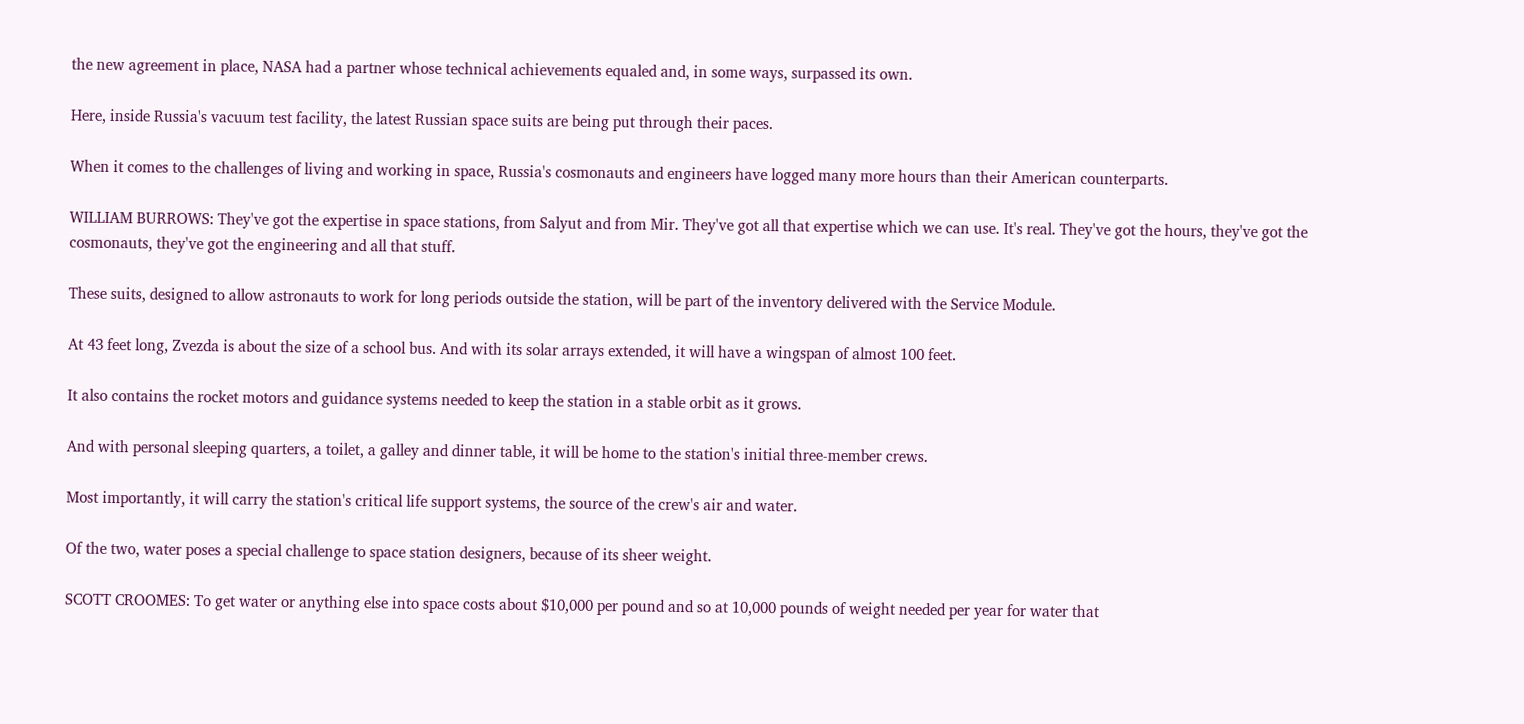the new agreement in place, NASA had a partner whose technical achievements equaled and, in some ways, surpassed its own.

Here, inside Russia's vacuum test facility, the latest Russian space suits are being put through their paces.

When it comes to the challenges of living and working in space, Russia's cosmonauts and engineers have logged many more hours than their American counterparts.

WILLIAM BURROWS: They've got the expertise in space stations, from Salyut and from Mir. They've got all that expertise which we can use. It's real. They've got the hours, they've got the cosmonauts, they've got the engineering and all that stuff.

These suits, designed to allow astronauts to work for long periods outside the station, will be part of the inventory delivered with the Service Module.

At 43 feet long, Zvezda is about the size of a school bus. And with its solar arrays extended, it will have a wingspan of almost 100 feet.

It also contains the rocket motors and guidance systems needed to keep the station in a stable orbit as it grows.

And with personal sleeping quarters, a toilet, a galley and dinner table, it will be home to the station's initial three-member crews.

Most importantly, it will carry the station's critical life support systems, the source of the crew's air and water.

Of the two, water poses a special challenge to space station designers, because of its sheer weight.

SCOTT CROOMES: To get water or anything else into space costs about $10,000 per pound and so at 10,000 pounds of weight needed per year for water that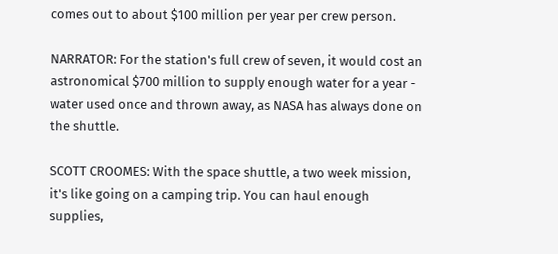comes out to about $100 million per year per crew person.

NARRATOR: For the station's full crew of seven, it would cost an astronomical $700 million to supply enough water for a year - water used once and thrown away, as NASA has always done on the shuttle.

SCOTT CROOMES: With the space shuttle, a two week mission, it's like going on a camping trip. You can haul enough supplies,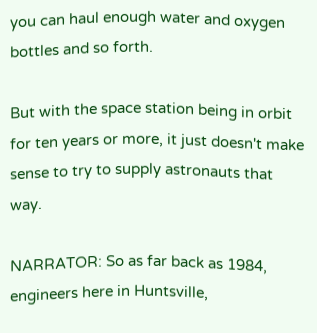you can haul enough water and oxygen bottles and so forth.

But with the space station being in orbit for ten years or more, it just doesn't make sense to try to supply astronauts that way.

NARRATOR: So as far back as 1984, engineers here in Huntsville,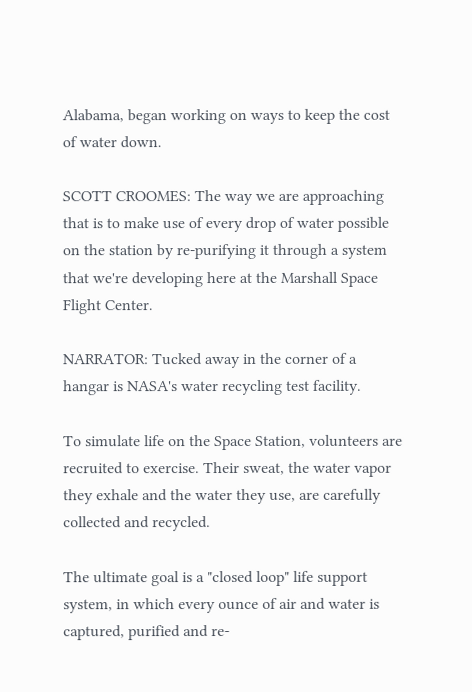Alabama, began working on ways to keep the cost of water down.

SCOTT CROOMES: The way we are approaching that is to make use of every drop of water possible on the station by re-purifying it through a system that we're developing here at the Marshall Space Flight Center.

NARRATOR: Tucked away in the corner of a hangar is NASA's water recycling test facility.

To simulate life on the Space Station, volunteers are recruited to exercise. Their sweat, the water vapor they exhale and the water they use, are carefully collected and recycled.

The ultimate goal is a "closed loop" life support system, in which every ounce of air and water is captured, purified and re-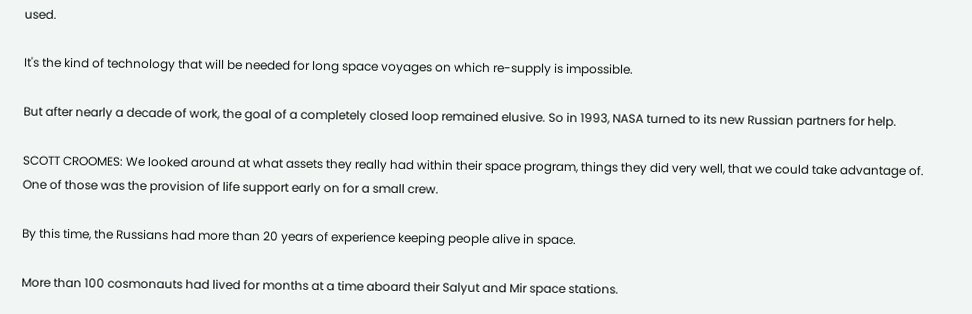used.

It's the kind of technology that will be needed for long space voyages on which re-supply is impossible.

But after nearly a decade of work, the goal of a completely closed loop remained elusive. So in 1993, NASA turned to its new Russian partners for help.

SCOTT CROOMES: We looked around at what assets they really had within their space program, things they did very well, that we could take advantage of. One of those was the provision of life support early on for a small crew.

By this time, the Russians had more than 20 years of experience keeping people alive in space.

More than 100 cosmonauts had lived for months at a time aboard their Salyut and Mir space stations.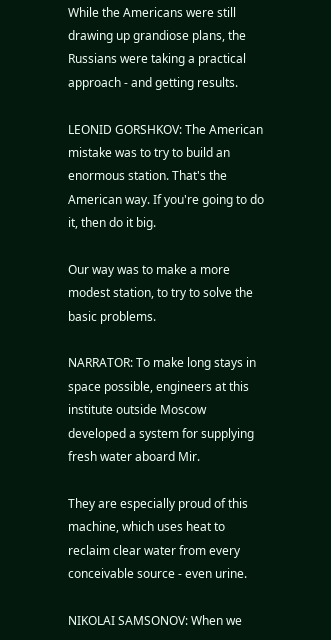While the Americans were still drawing up grandiose plans, the Russians were taking a practical approach - and getting results.

LEONID GORSHKOV: The American mistake was to try to build an enormous station. That's the American way. If you're going to do it, then do it big.

Our way was to make a more modest station, to try to solve the basic problems.

NARRATOR: To make long stays in space possible, engineers at this institute outside Moscow developed a system for supplying fresh water aboard Mir.

They are especially proud of this machine, which uses heat to reclaim clear water from every conceivable source - even urine.

NIKOLAI SAMSONOV: When we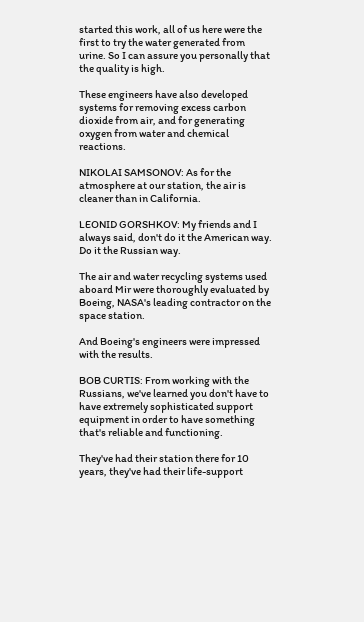started this work, all of us here were the first to try the water generated from urine. So I can assure you personally that the quality is high.

These engineers have also developed systems for removing excess carbon dioxide from air, and for generating oxygen from water and chemical reactions.

NIKOLAI SAMSONOV: As for the atmosphere at our station, the air is cleaner than in California.

LEONID GORSHKOV: My friends and I always said, don't do it the American way. Do it the Russian way.

The air and water recycling systems used aboard Mir were thoroughly evaluated by Boeing, NASA's leading contractor on the space station.

And Boeing's engineers were impressed with the results.

BOB CURTIS: From working with the Russians, we've learned you don't have to have extremely sophisticated support equipment in order to have something that's reliable and functioning.

They've had their station there for 10 years, they've had their life-support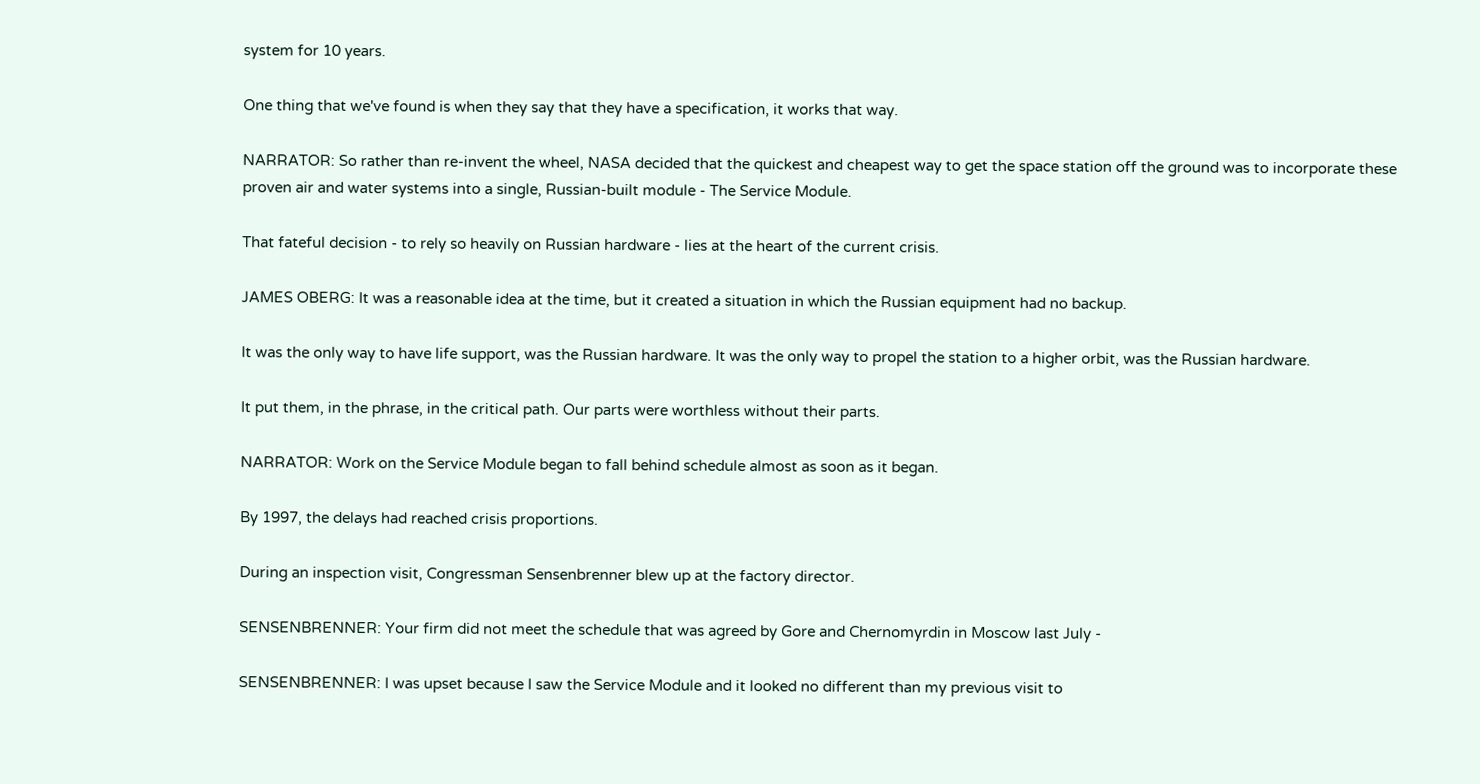system for 10 years.

One thing that we've found is when they say that they have a specification, it works that way.

NARRATOR: So rather than re-invent the wheel, NASA decided that the quickest and cheapest way to get the space station off the ground was to incorporate these proven air and water systems into a single, Russian-built module - The Service Module.

That fateful decision - to rely so heavily on Russian hardware - lies at the heart of the current crisis.

JAMES OBERG: It was a reasonable idea at the time, but it created a situation in which the Russian equipment had no backup.

It was the only way to have life support, was the Russian hardware. It was the only way to propel the station to a higher orbit, was the Russian hardware.

It put them, in the phrase, in the critical path. Our parts were worthless without their parts.

NARRATOR: Work on the Service Module began to fall behind schedule almost as soon as it began.

By 1997, the delays had reached crisis proportions.

During an inspection visit, Congressman Sensenbrenner blew up at the factory director.

SENSENBRENNER: Your firm did not meet the schedule that was agreed by Gore and Chernomyrdin in Moscow last July -

SENSENBRENNER: I was upset because I saw the Service Module and it looked no different than my previous visit to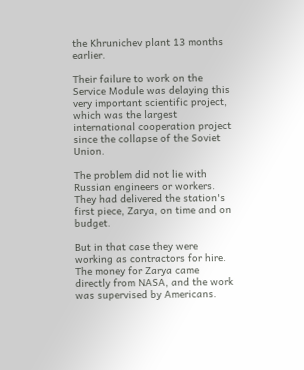the Khrunichev plant 13 months earlier.

Their failure to work on the Service Module was delaying this very important scientific project, which was the largest international cooperation project since the collapse of the Soviet Union.

The problem did not lie with Russian engineers or workers. They had delivered the station's first piece, Zarya, on time and on budget.

But in that case they were working as contractors for hire. The money for Zarya came directly from NASA, and the work was supervised by Americans.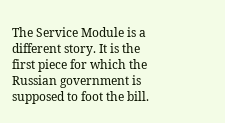The Service Module is a different story. It is the first piece for which the Russian government is supposed to foot the bill.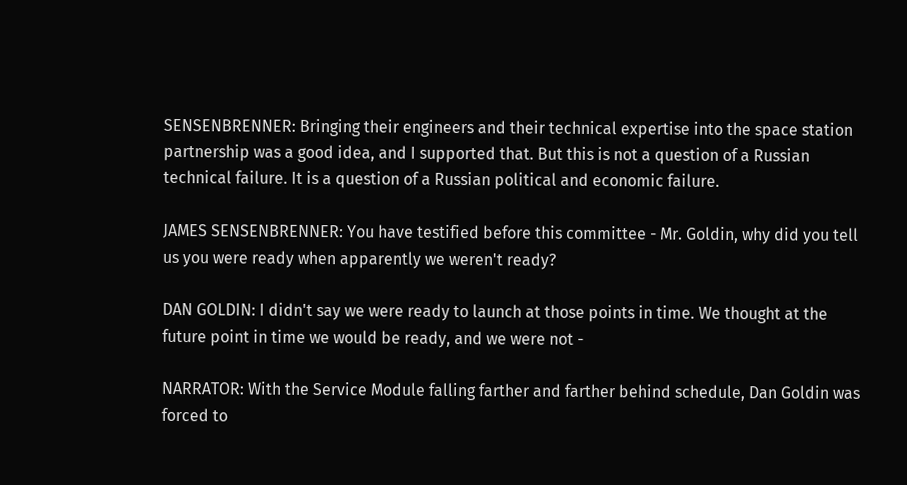SENSENBRENNER: Bringing their engineers and their technical expertise into the space station partnership was a good idea, and I supported that. But this is not a question of a Russian technical failure. It is a question of a Russian political and economic failure.

JAMES SENSENBRENNER: You have testified before this committee - Mr. Goldin, why did you tell us you were ready when apparently we weren't ready?

DAN GOLDIN: I didn't say we were ready to launch at those points in time. We thought at the future point in time we would be ready, and we were not -

NARRATOR: With the Service Module falling farther and farther behind schedule, Dan Goldin was forced to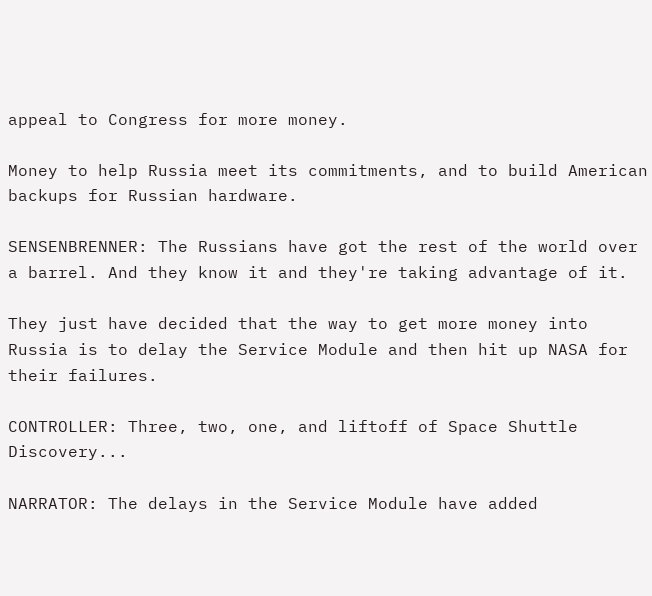appeal to Congress for more money.

Money to help Russia meet its commitments, and to build American backups for Russian hardware.

SENSENBRENNER: The Russians have got the rest of the world over a barrel. And they know it and they're taking advantage of it.

They just have decided that the way to get more money into Russia is to delay the Service Module and then hit up NASA for their failures.

CONTROLLER: Three, two, one, and liftoff of Space Shuttle Discovery...

NARRATOR: The delays in the Service Module have added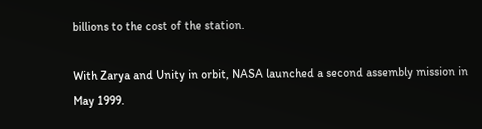billions to the cost of the station.

With Zarya and Unity in orbit, NASA launched a second assembly mission in May 1999.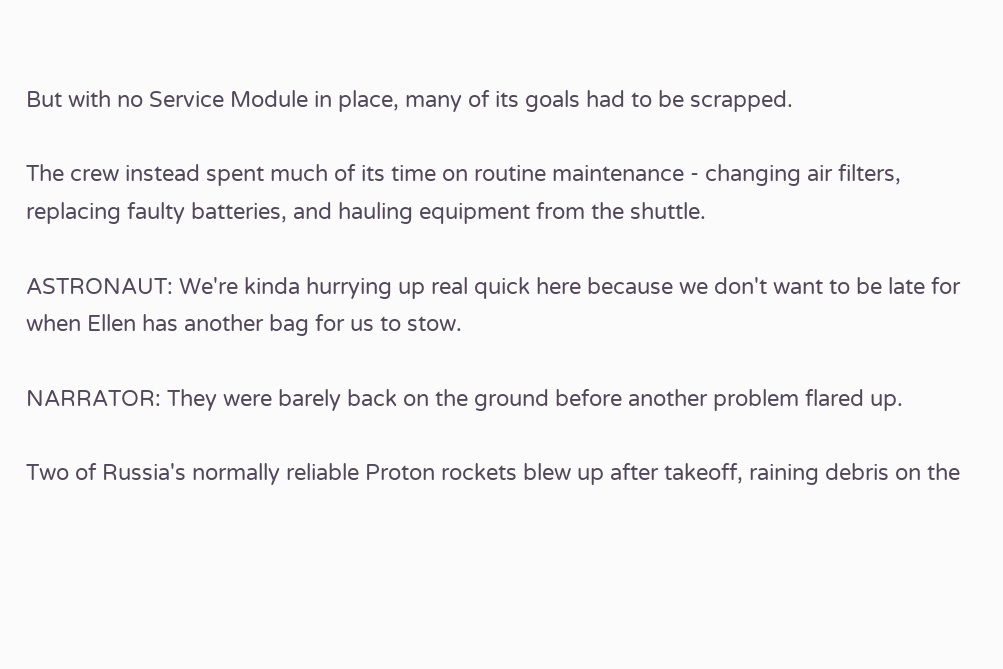But with no Service Module in place, many of its goals had to be scrapped.

The crew instead spent much of its time on routine maintenance - changing air filters, replacing faulty batteries, and hauling equipment from the shuttle.

ASTRONAUT: We're kinda hurrying up real quick here because we don't want to be late for when Ellen has another bag for us to stow.

NARRATOR: They were barely back on the ground before another problem flared up.

Two of Russia's normally reliable Proton rockets blew up after takeoff, raining debris on the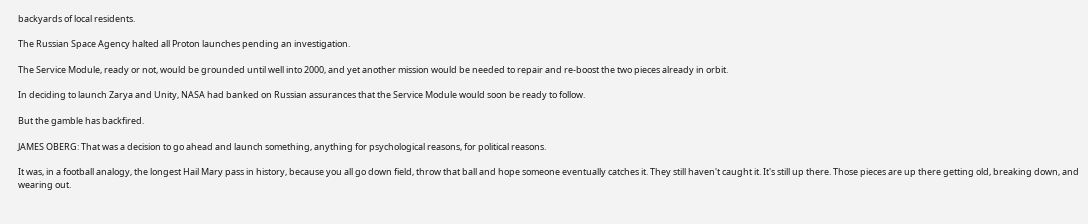backyards of local residents.

The Russian Space Agency halted all Proton launches pending an investigation.

The Service Module, ready or not, would be grounded until well into 2000, and yet another mission would be needed to repair and re-boost the two pieces already in orbit.

In deciding to launch Zarya and Unity, NASA had banked on Russian assurances that the Service Module would soon be ready to follow.

But the gamble has backfired.

JAMES OBERG: That was a decision to go ahead and launch something, anything for psychological reasons, for political reasons.

It was, in a football analogy, the longest Hail Mary pass in history, because you all go down field, throw that ball and hope someone eventually catches it. They still haven't caught it. It's still up there. Those pieces are up there getting old, breaking down, and wearing out.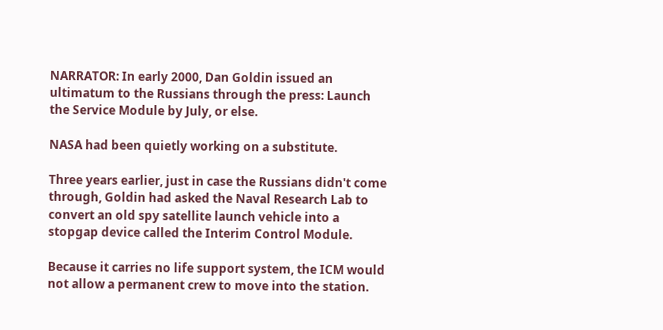NARRATOR: In early 2000, Dan Goldin issued an ultimatum to the Russians through the press: Launch the Service Module by July, or else.

NASA had been quietly working on a substitute.

Three years earlier, just in case the Russians didn't come through, Goldin had asked the Naval Research Lab to convert an old spy satellite launch vehicle into a stopgap device called the Interim Control Module.

Because it carries no life support system, the ICM would not allow a permanent crew to move into the station.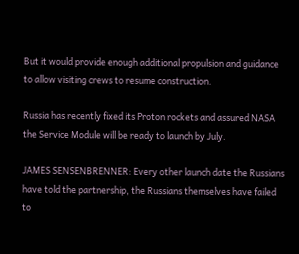But it would provide enough additional propulsion and guidance to allow visiting crews to resume construction.

Russia has recently fixed its Proton rockets and assured NASA the Service Module will be ready to launch by July.

JAMES SENSENBRENNER: Every other launch date the Russians have told the partnership, the Russians themselves have failed to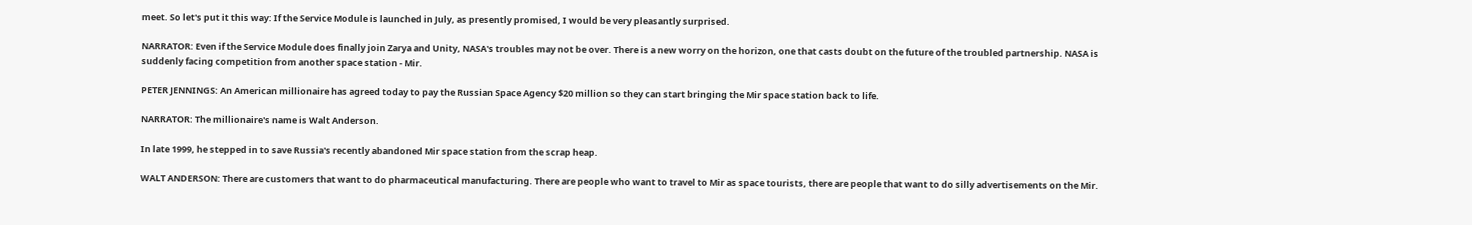meet. So let's put it this way: If the Service Module is launched in July, as presently promised, I would be very pleasantly surprised.

NARRATOR: Even if the Service Module does finally join Zarya and Unity, NASA's troubles may not be over. There is a new worry on the horizon, one that casts doubt on the future of the troubled partnership. NASA is suddenly facing competition from another space station - Mir.

PETER JENNINGS: An American millionaire has agreed today to pay the Russian Space Agency $20 million so they can start bringing the Mir space station back to life.

NARRATOR: The millionaire's name is Walt Anderson.

In late 1999, he stepped in to save Russia's recently abandoned Mir space station from the scrap heap.

WALT ANDERSON: There are customers that want to do pharmaceutical manufacturing. There are people who want to travel to Mir as space tourists, there are people that want to do silly advertisements on the Mir.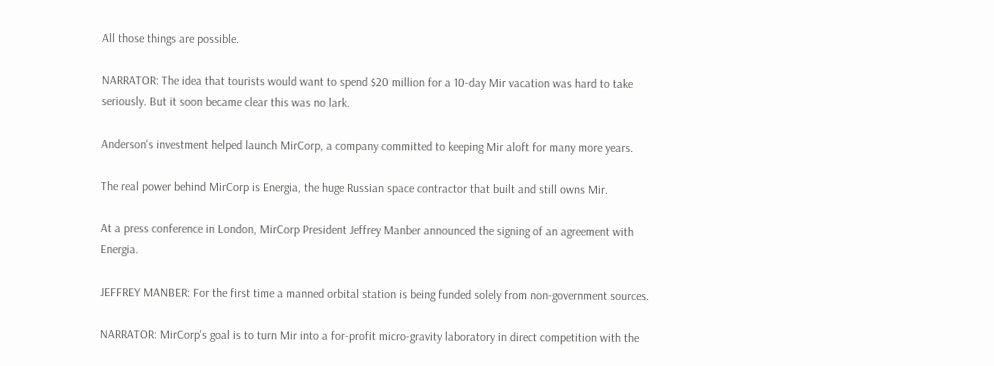All those things are possible.

NARRATOR: The idea that tourists would want to spend $20 million for a 10-day Mir vacation was hard to take seriously. But it soon became clear this was no lark.

Anderson's investment helped launch MirCorp, a company committed to keeping Mir aloft for many more years.

The real power behind MirCorp is Energia, the huge Russian space contractor that built and still owns Mir.

At a press conference in London, MirCorp President Jeffrey Manber announced the signing of an agreement with Energia.

JEFFREY MANBER: For the first time a manned orbital station is being funded solely from non-government sources.

NARRATOR: MirCorp's goal is to turn Mir into a for-profit micro-gravity laboratory in direct competition with the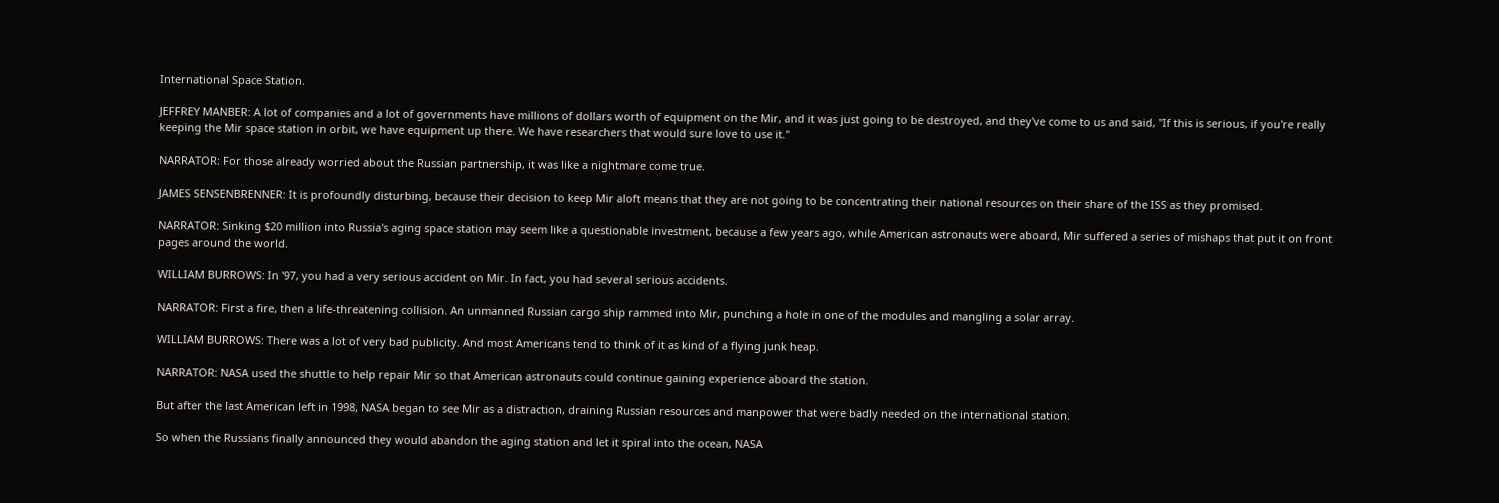International Space Station.

JEFFREY MANBER: A lot of companies and a lot of governments have millions of dollars worth of equipment on the Mir, and it was just going to be destroyed, and they've come to us and said, "If this is serious, if you're really keeping the Mir space station in orbit, we have equipment up there. We have researchers that would sure love to use it."

NARRATOR: For those already worried about the Russian partnership, it was like a nightmare come true.

JAMES SENSENBRENNER: It is profoundly disturbing, because their decision to keep Mir aloft means that they are not going to be concentrating their national resources on their share of the ISS as they promised.

NARRATOR: Sinking $20 million into Russia's aging space station may seem like a questionable investment, because a few years ago, while American astronauts were aboard, Mir suffered a series of mishaps that put it on front pages around the world.

WILLIAM BURROWS: In '97, you had a very serious accident on Mir. In fact, you had several serious accidents.

NARRATOR: First a fire, then a life-threatening collision. An unmanned Russian cargo ship rammed into Mir, punching a hole in one of the modules and mangling a solar array.

WILLIAM BURROWS: There was a lot of very bad publicity. And most Americans tend to think of it as kind of a flying junk heap.

NARRATOR: NASA used the shuttle to help repair Mir so that American astronauts could continue gaining experience aboard the station.

But after the last American left in 1998, NASA began to see Mir as a distraction, draining Russian resources and manpower that were badly needed on the international station.

So when the Russians finally announced they would abandon the aging station and let it spiral into the ocean, NASA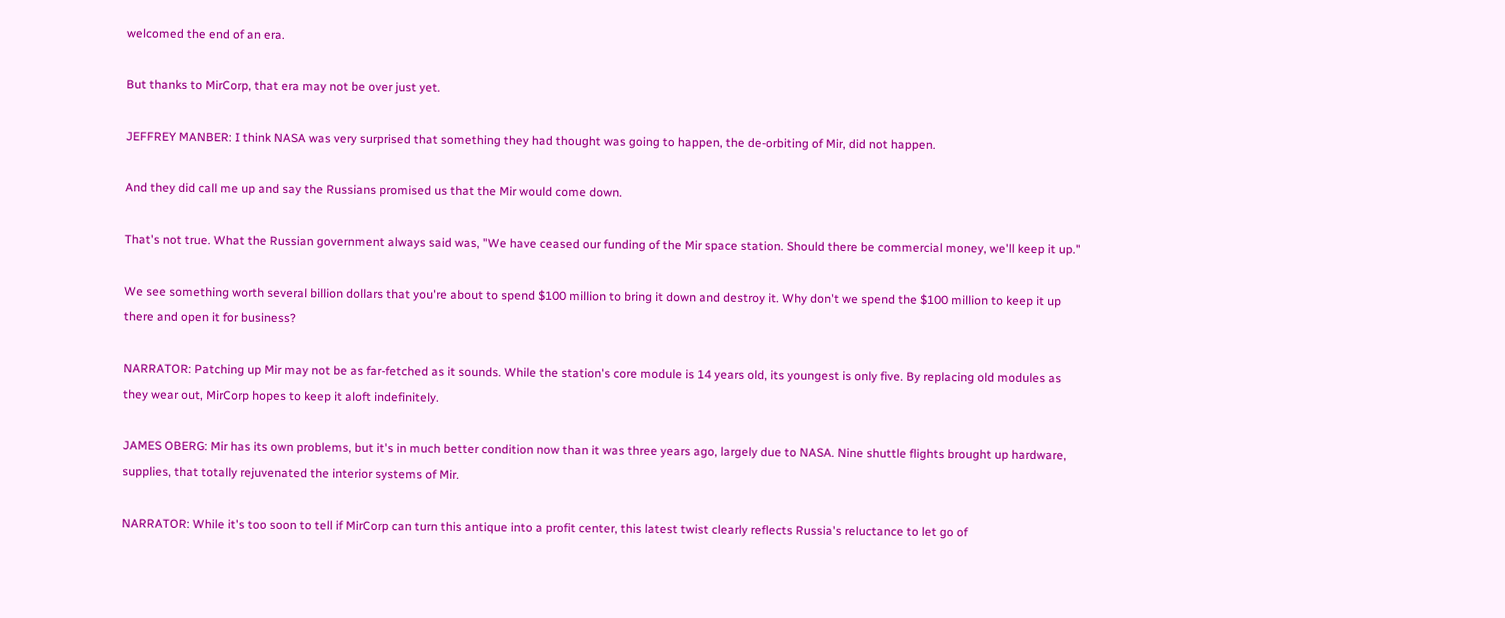welcomed the end of an era.

But thanks to MirCorp, that era may not be over just yet.

JEFFREY MANBER: I think NASA was very surprised that something they had thought was going to happen, the de-orbiting of Mir, did not happen.

And they did call me up and say the Russians promised us that the Mir would come down.

That's not true. What the Russian government always said was, "We have ceased our funding of the Mir space station. Should there be commercial money, we'll keep it up."

We see something worth several billion dollars that you're about to spend $100 million to bring it down and destroy it. Why don't we spend the $100 million to keep it up there and open it for business?

NARRATOR: Patching up Mir may not be as far-fetched as it sounds. While the station's core module is 14 years old, its youngest is only five. By replacing old modules as they wear out, MirCorp hopes to keep it aloft indefinitely.

JAMES OBERG: Mir has its own problems, but it's in much better condition now than it was three years ago, largely due to NASA. Nine shuttle flights brought up hardware, supplies, that totally rejuvenated the interior systems of Mir.

NARRATOR: While it's too soon to tell if MirCorp can turn this antique into a profit center, this latest twist clearly reflects Russia's reluctance to let go of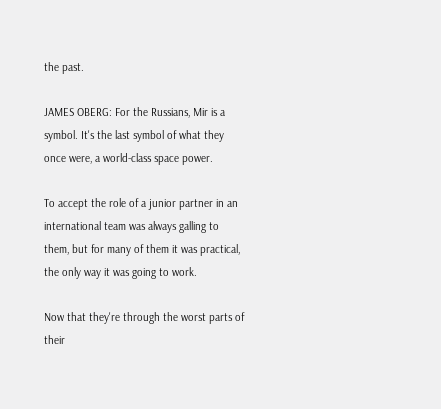the past.

JAMES OBERG: For the Russians, Mir is a symbol. It's the last symbol of what they once were, a world-class space power.

To accept the role of a junior partner in an international team was always galling to them, but for many of them it was practical, the only way it was going to work.

Now that they're through the worst parts of their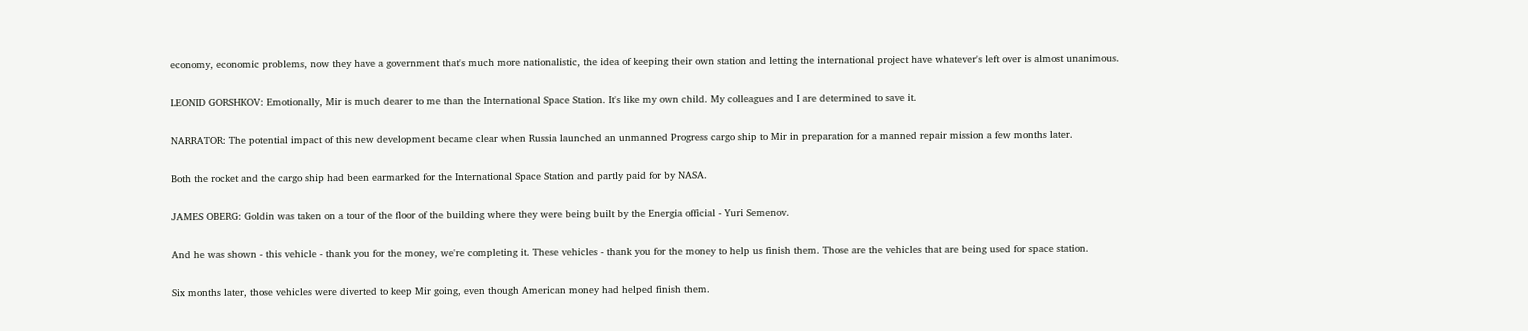economy, economic problems, now they have a government that's much more nationalistic, the idea of keeping their own station and letting the international project have whatever's left over is almost unanimous.

LEONID GORSHKOV: Emotionally, Mir is much dearer to me than the International Space Station. It's like my own child. My colleagues and I are determined to save it.

NARRATOR: The potential impact of this new development became clear when Russia launched an unmanned Progress cargo ship to Mir in preparation for a manned repair mission a few months later.

Both the rocket and the cargo ship had been earmarked for the International Space Station and partly paid for by NASA.

JAMES OBERG: Goldin was taken on a tour of the floor of the building where they were being built by the Energia official - Yuri Semenov.

And he was shown - this vehicle - thank you for the money, we're completing it. These vehicles - thank you for the money to help us finish them. Those are the vehicles that are being used for space station.

Six months later, those vehicles were diverted to keep Mir going, even though American money had helped finish them.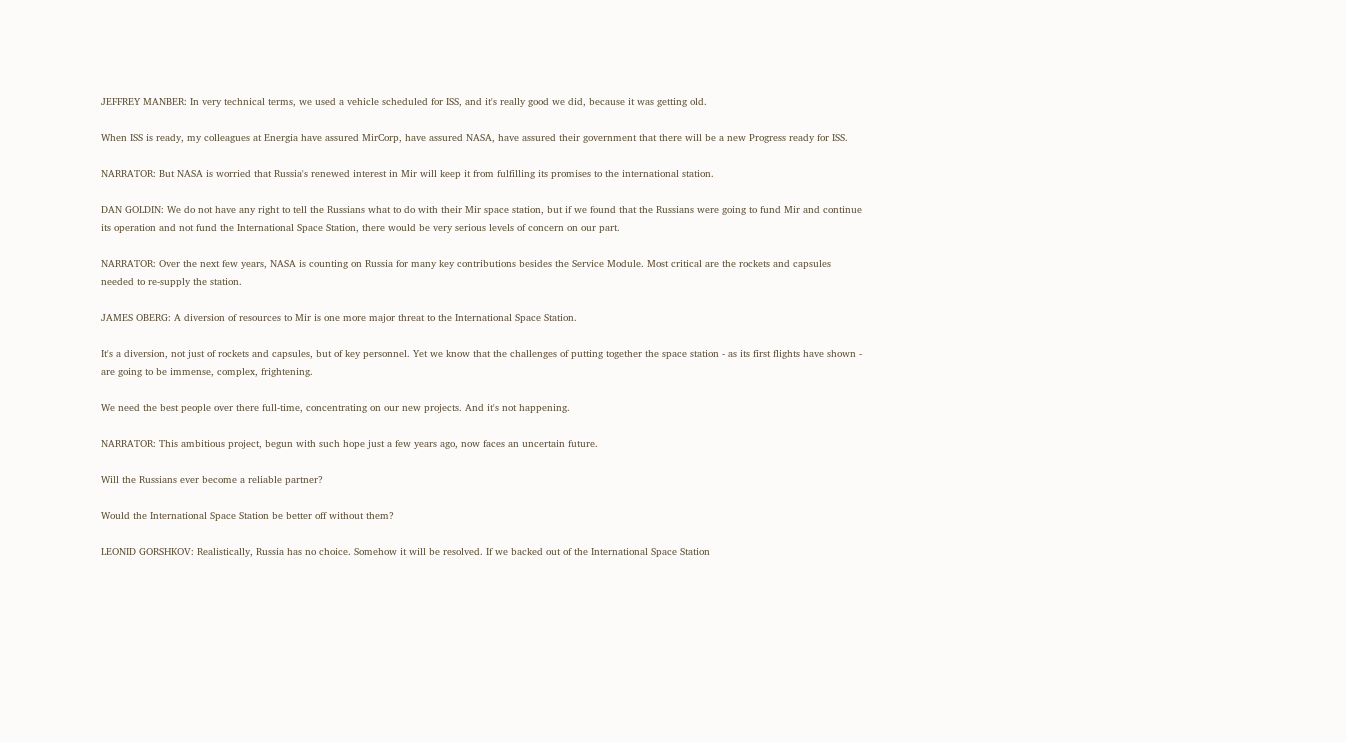JEFFREY MANBER: In very technical terms, we used a vehicle scheduled for ISS, and it's really good we did, because it was getting old.

When ISS is ready, my colleagues at Energia have assured MirCorp, have assured NASA, have assured their government that there will be a new Progress ready for ISS.

NARRATOR: But NASA is worried that Russia's renewed interest in Mir will keep it from fulfilling its promises to the international station.

DAN GOLDIN: We do not have any right to tell the Russians what to do with their Mir space station, but if we found that the Russians were going to fund Mir and continue its operation and not fund the International Space Station, there would be very serious levels of concern on our part.

NARRATOR: Over the next few years, NASA is counting on Russia for many key contributions besides the Service Module. Most critical are the rockets and capsules needed to re-supply the station.

JAMES OBERG: A diversion of resources to Mir is one more major threat to the International Space Station.

It's a diversion, not just of rockets and capsules, but of key personnel. Yet we know that the challenges of putting together the space station - as its first flights have shown - are going to be immense, complex, frightening.

We need the best people over there full-time, concentrating on our new projects. And it's not happening.

NARRATOR: This ambitious project, begun with such hope just a few years ago, now faces an uncertain future.

Will the Russians ever become a reliable partner?

Would the International Space Station be better off without them?

LEONID GORSHKOV: Realistically, Russia has no choice. Somehow it will be resolved. If we backed out of the International Space Station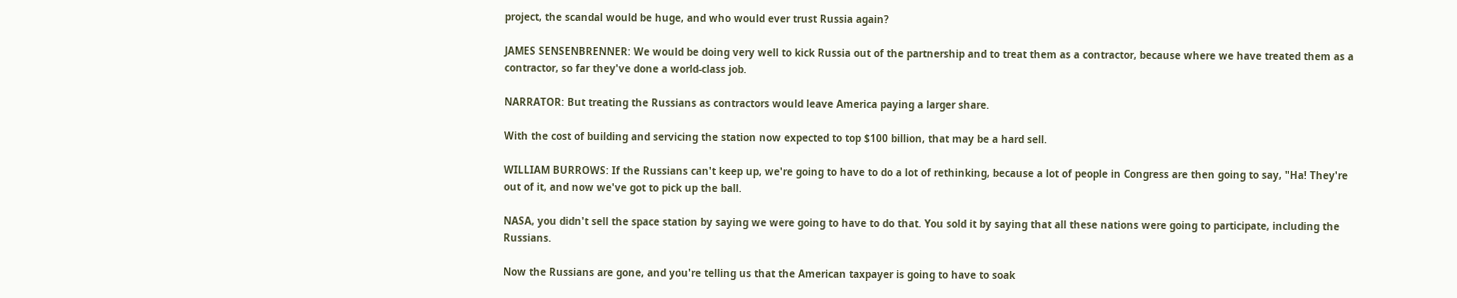project, the scandal would be huge, and who would ever trust Russia again?

JAMES SENSENBRENNER: We would be doing very well to kick Russia out of the partnership and to treat them as a contractor, because where we have treated them as a contractor, so far they've done a world-class job.

NARRATOR: But treating the Russians as contractors would leave America paying a larger share.

With the cost of building and servicing the station now expected to top $100 billion, that may be a hard sell.

WILLIAM BURROWS: If the Russians can't keep up, we're going to have to do a lot of rethinking, because a lot of people in Congress are then going to say, "Ha! They're out of it, and now we've got to pick up the ball.

NASA, you didn't sell the space station by saying we were going to have to do that. You sold it by saying that all these nations were going to participate, including the Russians.

Now the Russians are gone, and you're telling us that the American taxpayer is going to have to soak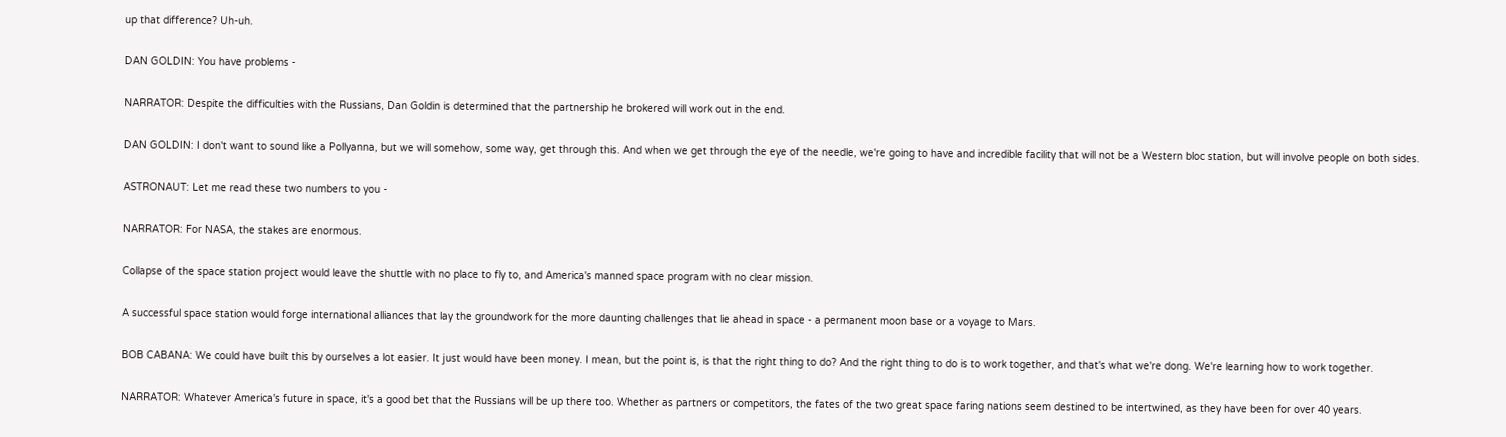up that difference? Uh-uh.

DAN GOLDIN: You have problems -

NARRATOR: Despite the difficulties with the Russians, Dan Goldin is determined that the partnership he brokered will work out in the end.

DAN GOLDIN: I don't want to sound like a Pollyanna, but we will somehow, some way, get through this. And when we get through the eye of the needle, we're going to have and incredible facility that will not be a Western bloc station, but will involve people on both sides.

ASTRONAUT: Let me read these two numbers to you -

NARRATOR: For NASA, the stakes are enormous.

Collapse of the space station project would leave the shuttle with no place to fly to, and America's manned space program with no clear mission.

A successful space station would forge international alliances that lay the groundwork for the more daunting challenges that lie ahead in space - a permanent moon base or a voyage to Mars.

BOB CABANA: We could have built this by ourselves a lot easier. It just would have been money. I mean, but the point is, is that the right thing to do? And the right thing to do is to work together, and that's what we're dong. We're learning how to work together.

NARRATOR: Whatever America's future in space, it's a good bet that the Russians will be up there too. Whether as partners or competitors, the fates of the two great space faring nations seem destined to be intertwined, as they have been for over 40 years.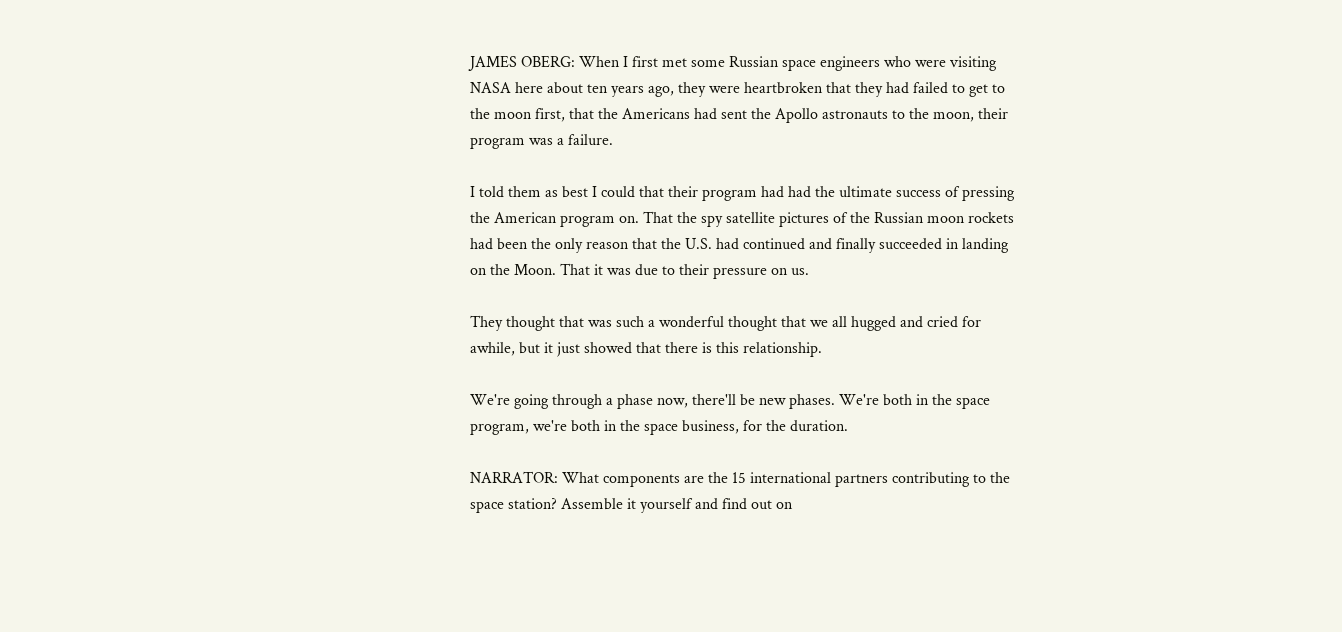JAMES OBERG: When I first met some Russian space engineers who were visiting NASA here about ten years ago, they were heartbroken that they had failed to get to the moon first, that the Americans had sent the Apollo astronauts to the moon, their program was a failure.

I told them as best I could that their program had had the ultimate success of pressing the American program on. That the spy satellite pictures of the Russian moon rockets had been the only reason that the U.S. had continued and finally succeeded in landing on the Moon. That it was due to their pressure on us.

They thought that was such a wonderful thought that we all hugged and cried for awhile, but it just showed that there is this relationship.

We're going through a phase now, there'll be new phases. We're both in the space program, we're both in the space business, for the duration.

NARRATOR: What components are the 15 international partners contributing to the space station? Assemble it yourself and find out on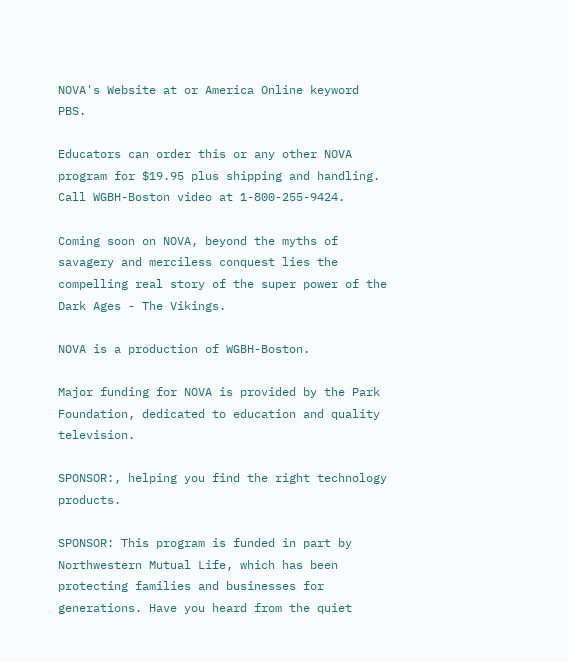NOVA's Website at or America Online keyword PBS.

Educators can order this or any other NOVA program for $19.95 plus shipping and handling. Call WGBH-Boston video at 1-800-255-9424.

Coming soon on NOVA, beyond the myths of savagery and merciless conquest lies the compelling real story of the super power of the Dark Ages - The Vikings.

NOVA is a production of WGBH-Boston.

Major funding for NOVA is provided by the Park Foundation, dedicated to education and quality television.

SPONSOR:, helping you find the right technology products.

SPONSOR: This program is funded in part by Northwestern Mutual Life, which has been protecting families and businesses for generations. Have you heard from the quiet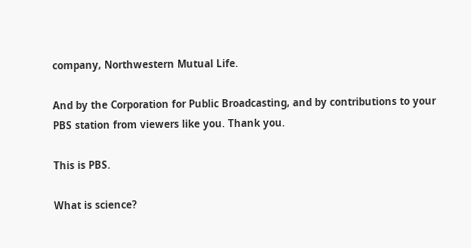company, Northwestern Mutual Life.

And by the Corporation for Public Broadcasting, and by contributions to your PBS station from viewers like you. Thank you.

This is PBS.

What is science?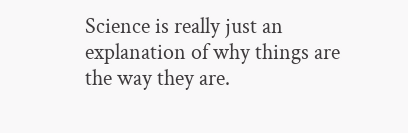Science is really just an explanation of why things are the way they are.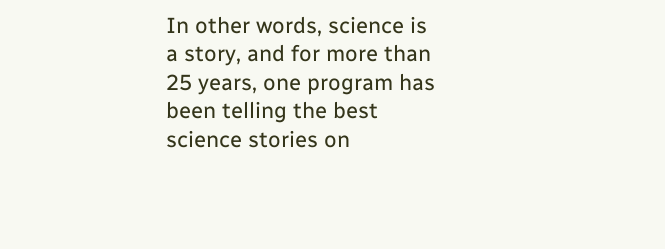In other words, science is a story, and for more than 25 years, one program has been telling the best science stories on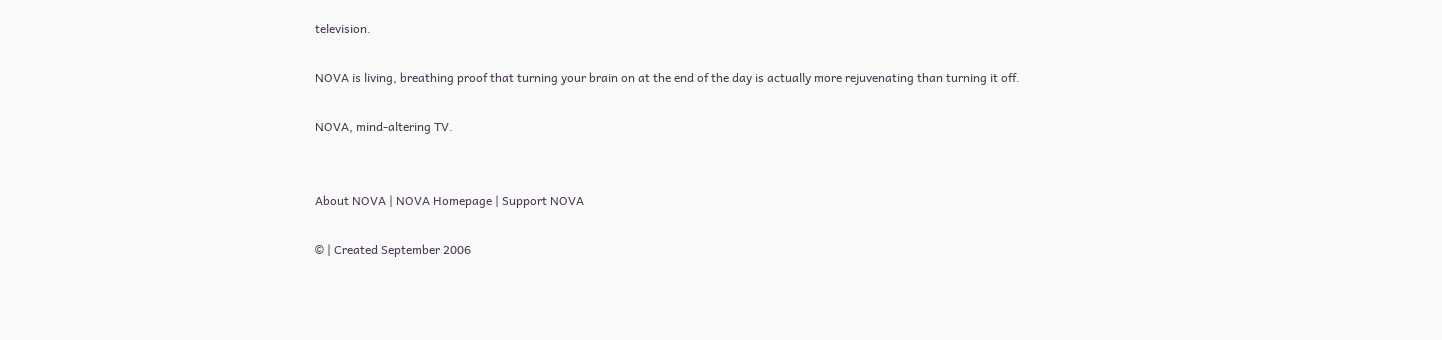television.

NOVA is living, breathing proof that turning your brain on at the end of the day is actually more rejuvenating than turning it off.

NOVA, mind-altering TV.


About NOVA | NOVA Homepage | Support NOVA

© | Created September 2006